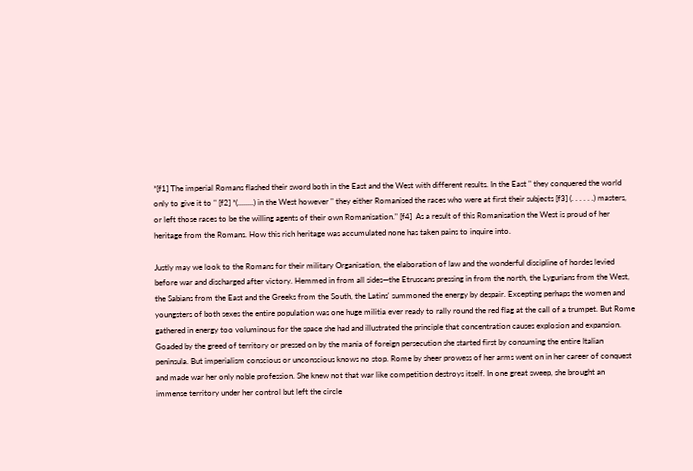*[f1] The imperial Romans flashed their sword both in the East and the West with different results. In the East " they conquered the world only to give it to " [f2] *(........) in the West however " they either Romanised the races who were at first their subjects [f3] (. . . . . .) masters, or left those races to be the willing agents of their own Romanisation." [f4]  As a result of this Romanisation the West is proud of her heritage from the Romans. How this rich heritage was accumulated none has taken pains to inquire into.

Justly may we look to the Romans for their military Organisation, the elaboration of law and the wonderful discipline of hordes levied before war and discharged after victory. Hemmed in from all sides—the Etruscans pressing in from the north, the Lygurians from the West, the Sabians from the East and the Greeks from the South, the Latins' summoned the energy by despair. Excepting perhaps the women and youngsters of both sexes the entire population was one huge militia ever ready to rally round the red flag at the call of a trumpet. But Rome gathered in energy too voluminous for the space she had and illustrated the principle that concentration causes explosion and expansion. Goaded by the greed of territory or pressed on by the mania of foreign persecution she started first by consuming the entire Italian peninsula. But imperialism conscious or unconscious knows no stop. Rome by sheer prowess of her arms went on in her career of conquest and made war her only noble profession. She knew not that war like competition destroys itself. In one great sweep, she brought an immense territory under her control but left the circle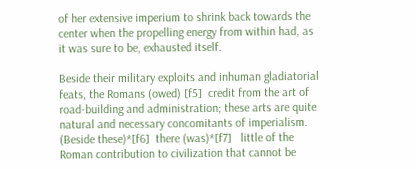of her extensive imperium to shrink back towards the center when the propelling energy from within had, as it was sure to be, exhausted itself.

Beside their military exploits and inhuman gladiatorial feats, the Romans (owed) [f5]  credit from the art of road-building and administration; these arts are quite natural and necessary concomitants of imperialism. (Beside these)*[f6]  there (was)*[f7]   little of the Roman contribution to civilization that cannot be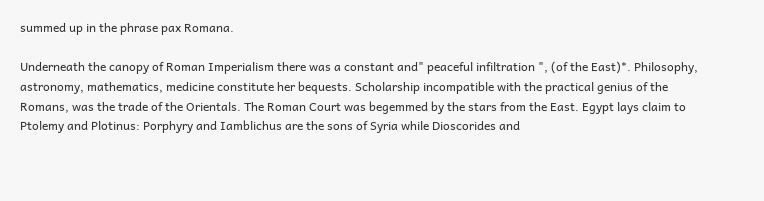summed up in the phrase pax Romana.

Underneath the canopy of Roman Imperialism there was a constant and" peaceful infiltration ", (of the East)*. Philosophy, astronomy, mathematics, medicine constitute her bequests. Scholarship incompatible with the practical genius of the Romans, was the trade of the Orientals. The Roman Court was begemmed by the stars from the East. Egypt lays claim to Ptolemy and Plotinus: Porphyry and Iamblichus are the sons of Syria while Dioscorides and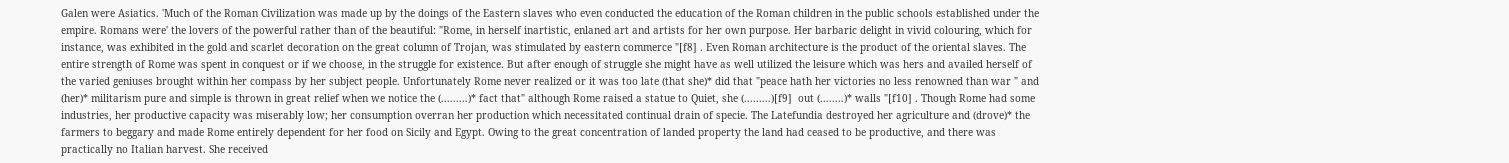Galen were Asiatics. 'Much of the Roman Civilization was made up by the doings of the Eastern slaves who even conducted the education of the Roman children in the public schools established under the empire. Romans were' the lovers of the powerful rather than of the beautiful: "Rome, in herself inartistic, enlaned art and artists for her own purpose. Her barbaric delight in vivid colouring, which for instance, was exhibited in the gold and scarlet decoration on the great column of Trojan, was stimulated by eastern commerce "[f8] . Even Roman architecture is the product of the oriental slaves. The entire strength of Rome was spent in conquest or if we choose, in the struggle for existence. But after enough of struggle she might have as well utilized the leisure which was hers and availed herself of the varied geniuses brought within her compass by her subject people. Unfortunately Rome never realized or it was too late (that she)* did that "peace hath her victories no less renowned than war " and (her)* militarism pure and simple is thrown in great relief when we notice the (.........)* fact that" although Rome raised a statue to Quiet, she (.........)[f9]  out (........)* walls "[f10] . Though Rome had some industries, her productive capacity was miserably low; her consumption overran her production which necessitated continual drain of specie. The Latefundia destroyed her agriculture and (drove)* the farmers to beggary and made Rome entirely dependent for her food on Sicily and Egypt. Owing to the great concentration of landed property the land had ceased to be productive, and there was practically no Italian harvest. She received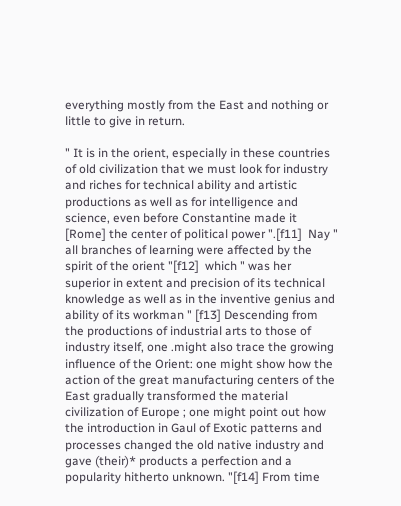everything mostly from the East and nothing or little to give in return.

" It is in the orient, especially in these countries of old civilization that we must look for industry and riches for technical ability and artistic productions as well as for intelligence and science, even before Constantine made it [Rome] the center of political power ".[f11]  Nay " all branches of learning were affected by the spirit of the orient "[f12]  which " was her superior in extent and precision of its technical knowledge as well as in the inventive genius and ability of its workman " [f13] Descending from the productions of industrial arts to those of industry itself, one .might also trace the growing influence of the Orient: one might show how the action of the great manufacturing centers of the East gradually transformed the material civilization of Europe ; one might point out how the introduction in Gaul of Exotic patterns and processes changed the old native industry and gave (their)* products a perfection and a popularity hitherto unknown. "[f14] From time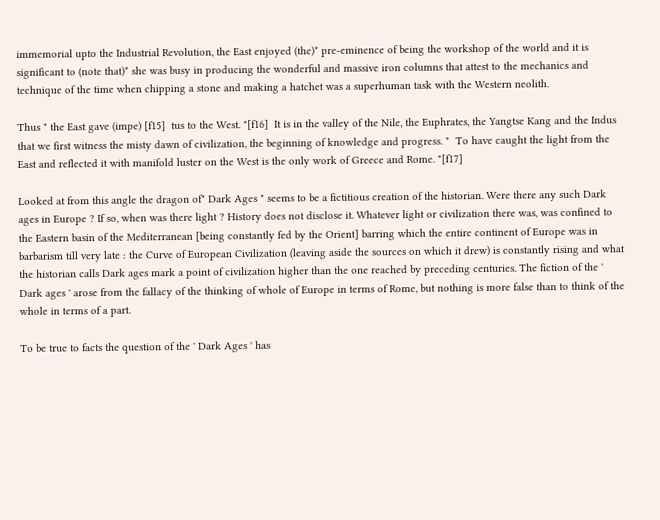immemorial upto the Industrial Revolution, the East enjoyed (the)* pre-eminence of being the workshop of the world and it is significant to (note that)* she was busy in producing the wonderful and massive iron columns that attest to the mechanics and technique of the time when chipping a stone and making a hatchet was a superhuman task with the Western neolith.

Thus " the East gave (impe) [f15]  tus to the West. "[f16]  It is in the valley of the Nile, the Euphrates, the Yangtse Kang and the Indus that we first witness the misty dawn of civilization, the beginning of knowledge and progress. "  To have caught the light from the East and reflected it with manifold luster on the West is the only work of Greece and Rome. "[f17]

Looked at from this angle the dragon of" Dark Ages " seems to be a fictitious creation of the historian. Were there any such Dark ages in Europe ? If so, when was there light ? History does not disclose it. Whatever light or civilization there was, was confined to the Eastern basin of the Mediterranean [being constantly fed by the Orient] barring which the entire continent of Europe was in barbarism till very late : the Curve of European Civilization (leaving aside the sources on which it drew) is constantly rising and what the historian calls Dark ages mark a point of civilization higher than the one reached by preceding centuries. The fiction of the ' Dark ages ' arose from the fallacy of the thinking of whole of Europe in terms of Rome, but nothing is more false than to think of the whole in terms of a part.

To be true to facts the question of the ' Dark Ages ' has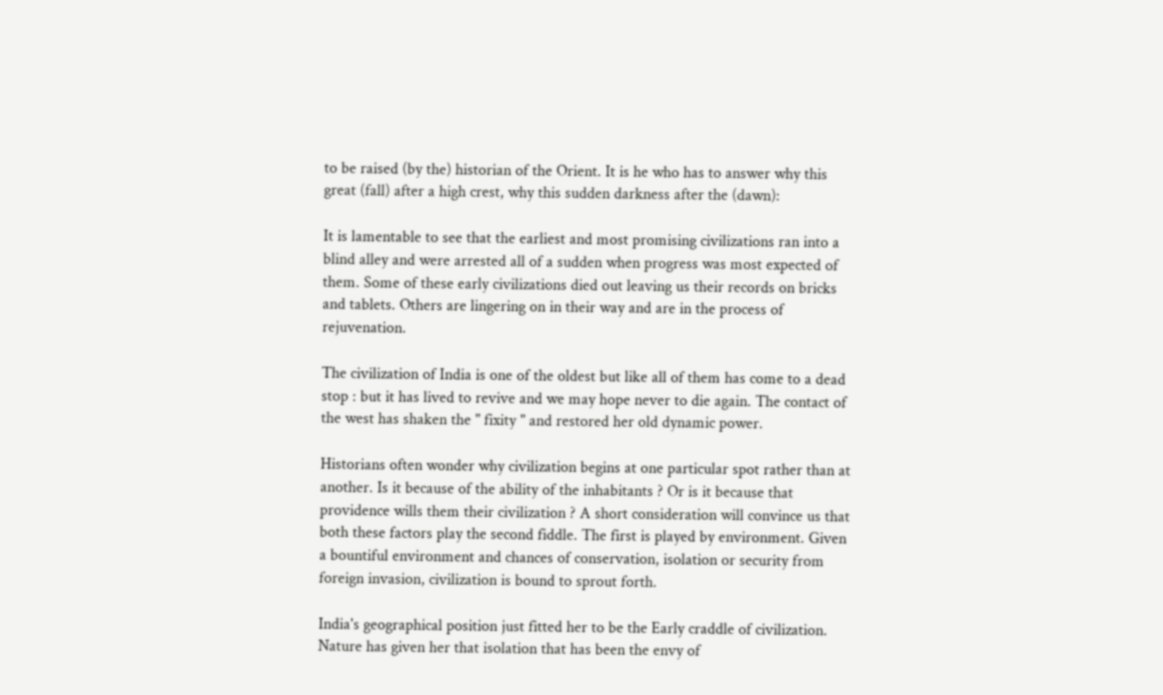to be raised (by the) historian of the Orient. It is he who has to answer why this great (fall) after a high crest, why this sudden darkness after the (dawn):

It is lamentable to see that the earliest and most promising civilizations ran into a blind alley and were arrested all of a sudden when progress was most expected of them. Some of these early civilizations died out leaving us their records on bricks and tablets. Others are lingering on in their way and are in the process of rejuvenation.

The civilization of India is one of the oldest but like all of them has come to a dead stop : but it has lived to revive and we may hope never to die again. The contact of the west has shaken the " fixity " and restored her old dynamic power.

Historians often wonder why civilization begins at one particular spot rather than at another. Is it because of the ability of the inhabitants ? Or is it because that providence wills them their civilization ? A short consideration will convince us that both these factors play the second fiddle. The first is played by environment. Given a bountiful environment and chances of conservation, isolation or security from foreign invasion, civilization is bound to sprout forth.

India's geographical position just fitted her to be the Early craddle of civilization. Nature has given her that isolation that has been the envy of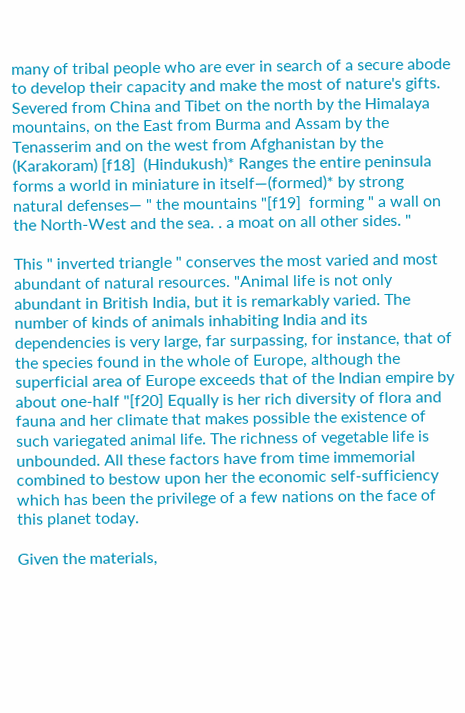many of tribal people who are ever in search of a secure abode to develop their capacity and make the most of nature's gifts. Severed from China and Tibet on the north by the Himalaya mountains, on the East from Burma and Assam by the Tenasserim and on the west from Afghanistan by the (Karakoram) [f18]  (Hindukush)* Ranges the entire peninsula forms a world in miniature in itself—(formed)* by strong natural defenses— " the mountains "[f19]  forming " a wall on the North-West and the sea. . a moat on all other sides. "

This " inverted triangle " conserves the most varied and most abundant of natural resources. "Animal life is not only abundant in British India, but it is remarkably varied. The number of kinds of animals inhabiting India and its dependencies is very large, far surpassing, for instance, that of the species found in the whole of Europe, although the superficial area of Europe exceeds that of the Indian empire by about one-half "[f20] Equally is her rich diversity of flora and fauna and her climate that makes possible the existence of such variegated animal life. The richness of vegetable life is unbounded. All these factors have from time immemorial combined to bestow upon her the economic self-sufficiency which has been the privilege of a few nations on the face of this planet today.

Given the materials,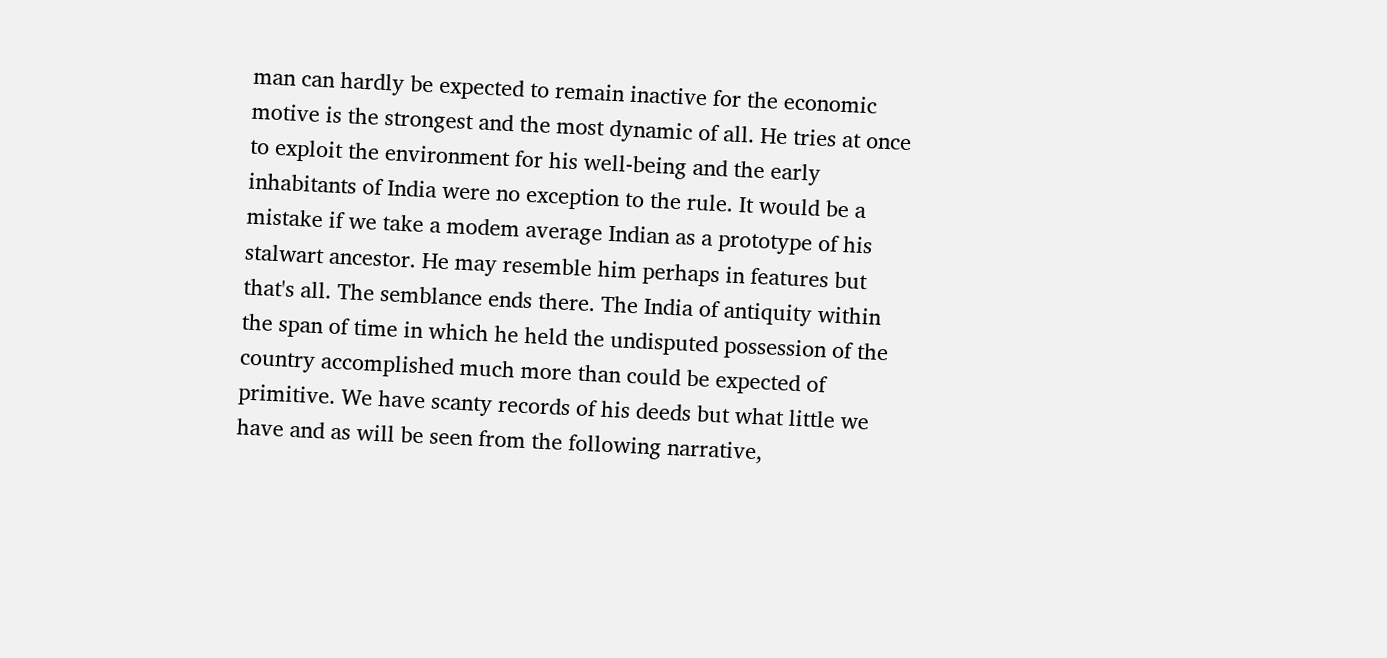man can hardly be expected to remain inactive for the economic motive is the strongest and the most dynamic of all. He tries at once to exploit the environment for his well-being and the early inhabitants of India were no exception to the rule. It would be a mistake if we take a modem average Indian as a prototype of his stalwart ancestor. He may resemble him perhaps in features but that's all. The semblance ends there. The India of antiquity within the span of time in which he held the undisputed possession of the country accomplished much more than could be expected of primitive. We have scanty records of his deeds but what little we have and as will be seen from the following narrative,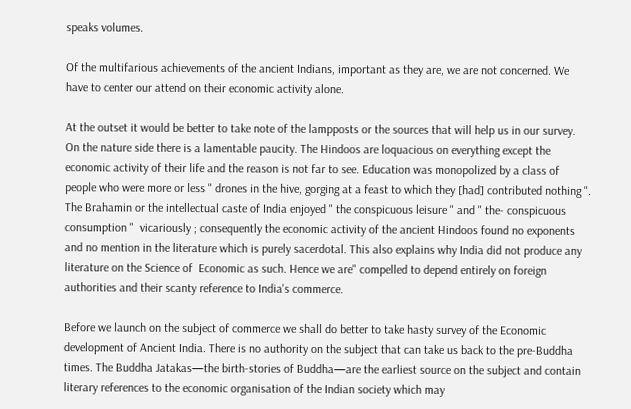speaks volumes.

Of the multifarious achievements of the ancient Indians, important as they are, we are not concerned. We have to center our attend on their economic activity alone.

At the outset it would be better to take note of the lampposts or the sources that will help us in our survey. On the nature side there is a lamentable paucity. The Hindoos are loquacious on everything except the economic activity of their life and the reason is not far to see. Education was monopolized by a class of people who were more or less " drones in the hive, gorging at a feast to which they [had] contributed nothing ". The Brahamin or the intellectual caste of India enjoyed " the conspicuous leisure " and " the- conspicuous consumption "  vicariously ; consequently the economic activity of the ancient Hindoos found no exponents and no mention in the literature which is purely sacerdotal. This also explains why India did not produce any literature on the Science of  Economic as such. Hence we are" compelled to depend entirely on foreign authorities and their scanty reference to India's commerce.

Before we launch on the subject of commerce we shall do better to take hasty survey of the Economic development of Ancient India. There is no authority on the subject that can take us back to the pre-Buddha times. The Buddha Jatakas—the birth-stories of Buddha—are the earliest source on the subject and contain literary references to the economic organisation of the Indian society which may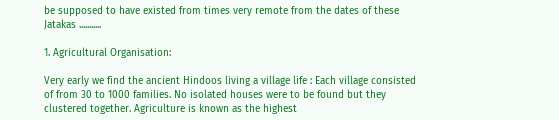be supposed to have existed from times very remote from the dates of these Jatakas ...........

1. Agricultural Organisation:

Very early we find the ancient Hindoos living a village life : Each village consisted of from 30 to 1000 families. No isolated houses were to be found but they clustered together. Agriculture is known as the highest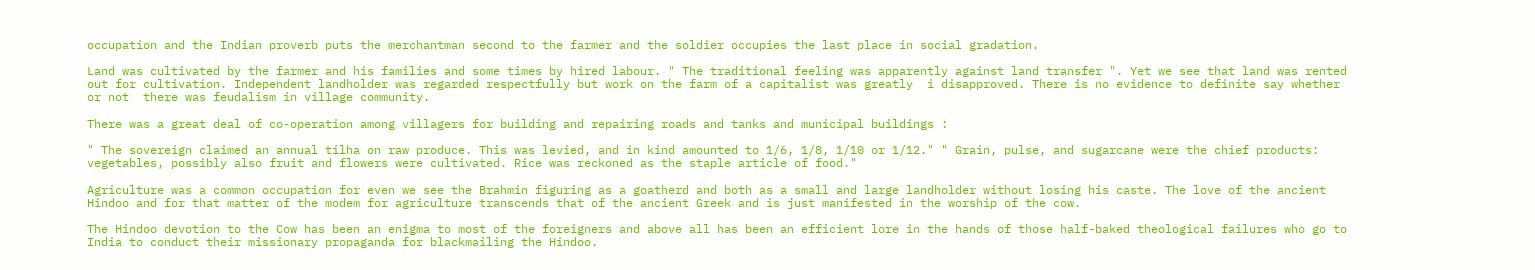occupation and the Indian proverb puts the merchantman second to the farmer and the soldier occupies the last place in social gradation.

Land was cultivated by the farmer and his families and some times by hired labour. " The traditional feeling was apparently against land transfer ". Yet we see that land was rented out for cultivation. Independent landholder was regarded respectfully but work on the farm of a capitalist was greatly  i disapproved. There is no evidence to definite say whether or not  there was feudalism in village community.

There was a great deal of co-operation among villagers for building and repairing roads and tanks and municipal buildings :

" The sovereign claimed an annual tilha on raw produce. This was levied, and in kind amounted to 1/6, 1/8, 1/10 or 1/12." " Grain, pulse, and sugarcane were the chief products: vegetables, possibly also fruit and flowers were cultivated. Rice was reckoned as the staple article of food."

Agriculture was a common occupation for even we see the Brahmin figuring as a goatherd and both as a small and large landholder without losing his caste. The love of the ancient Hindoo and for that matter of the modem for agriculture transcends that of the ancient Greek and is just manifested in the worship of the cow.

The Hindoo devotion to the Cow has been an enigma to most of the foreigners and above all has been an efficient lore in the hands of those half-baked theological failures who go to India to conduct their missionary propaganda for blackmailing the Hindoo.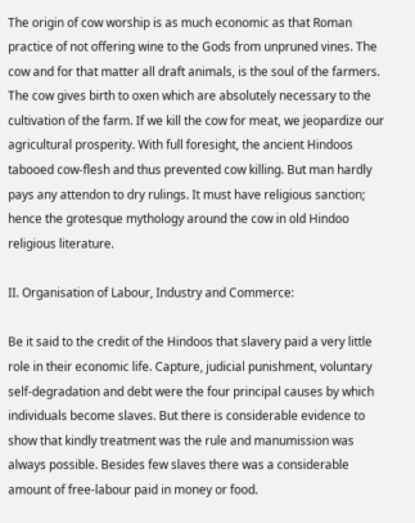The origin of cow worship is as much economic as that Roman practice of not offering wine to the Gods from unpruned vines. The cow and for that matter all draft animals, is the soul of the farmers. The cow gives birth to oxen which are absolutely necessary to the cultivation of the farm. If we kill the cow for meat, we jeopardize our agricultural prosperity. With full foresight, the ancient Hindoos tabooed cow-flesh and thus prevented cow killing. But man hardly pays any attendon to dry rulings. It must have religious sanction; hence the grotesque mythology around the cow in old Hindoo religious literature.

II. Organisation of Labour, Industry and Commerce:

Be it said to the credit of the Hindoos that slavery paid a very little role in their economic life. Capture, judicial punishment, voluntary self-degradation and debt were the four principal causes by which individuals become slaves. But there is considerable evidence to show that kindly treatment was the rule and manumission was always possible. Besides few slaves there was a considerable amount of free-labour paid in money or food.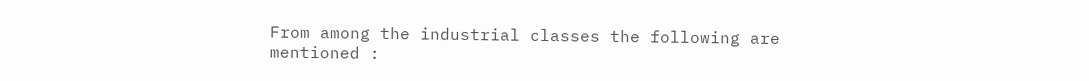From among the industrial classes the following are mentioned :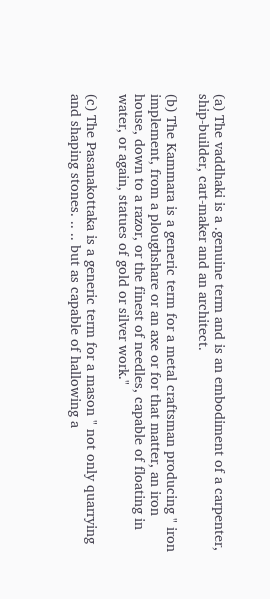(a) The vaddhaki is a .genuine term and is an embodiment of a carpenter, ship-builder, cart-maker and an architect.

(b) The Kammara is a generic term for a metal craftsman producing " iron implement, from a ploughshare or an axe or for that matter, an iron house, down to a razor, or the finest of needles, capable of floating in water, or again, statues of gold or silver work."

(c) The Pasanakottaka is a generic term for a mason " not only quarrying and shaping stones. .. .. but as capable of hallowing a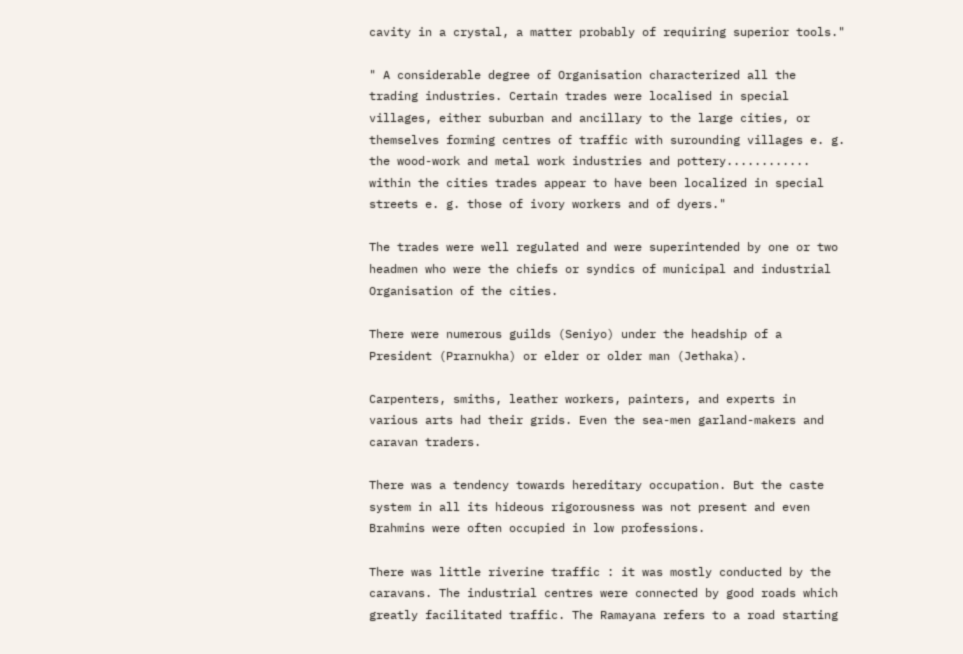cavity in a crystal, a matter probably of requiring superior tools."

" A considerable degree of Organisation characterized all the trading industries. Certain trades were localised in special villages, either suburban and ancillary to the large cities, or themselves forming centres of traffic with surounding villages e. g. the wood-work and metal work industries and pottery............ within the cities trades appear to have been localized in special streets e. g. those of ivory workers and of dyers."

The trades were well regulated and were superintended by one or two headmen who were the chiefs or syndics of municipal and industrial Organisation of the cities.

There were numerous guilds (Seniyo) under the headship of a President (Prarnukha) or elder or older man (Jethaka).

Carpenters, smiths, leather workers, painters, and experts in various arts had their grids. Even the sea-men garland-makers and caravan traders.

There was a tendency towards hereditary occupation. But the caste system in all its hideous rigorousness was not present and even Brahmins were often occupied in low professions.

There was little riverine traffic : it was mostly conducted by the caravans. The industrial centres were connected by good roads which greatly facilitated traffic. The Ramayana refers to a road starting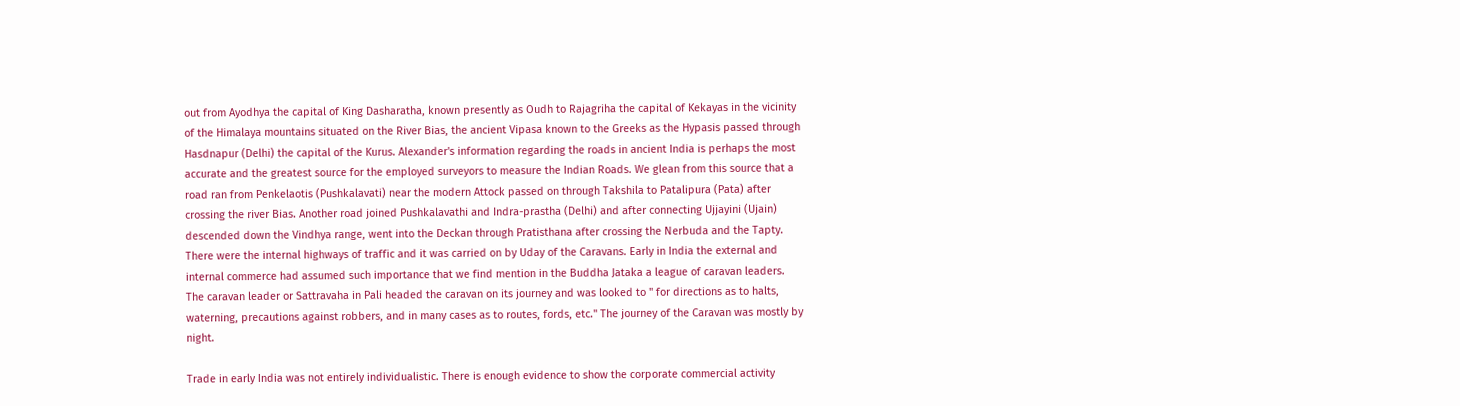out from Ayodhya the capital of King Dasharatha, known presently as Oudh to Rajagriha the capital of Kekayas in the vicinity of the Himalaya mountains situated on the River Bias, the ancient Vipasa known to the Greeks as the Hypasis passed through Hasdnapur (Delhi) the capital of the Kurus. Alexander's information regarding the roads in ancient India is perhaps the most accurate and the greatest source for the employed surveyors to measure the Indian Roads. We glean from this source that a road ran from Penkelaotis (Pushkalavati) near the modern Attock passed on through Takshila to Patalipura (Pata) after crossing the river Bias. Another road joined Pushkalavathi and Indra-prastha (Delhi) and after connecting Ujjayini (Ujain) descended down the Vindhya range, went into the Deckan through Pratisthana after crossing the Nerbuda and the Tapty. There were the internal highways of traffic and it was carried on by Uday of the Caravans. Early in India the external and internal commerce had assumed such importance that we find mention in the Buddha Jataka a league of caravan leaders. The caravan leader or Sattravaha in Pali headed the caravan on its journey and was looked to " for directions as to halts, waterning, precautions against robbers, and in many cases as to routes, fords, etc." The journey of the Caravan was mostly by night.

Trade in early India was not entirely individualistic. There is enough evidence to show the corporate commercial activity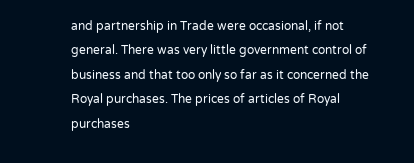and partnership in Trade were occasional, if not general. There was very little government control of business and that too only so far as it concerned the Royal purchases. The prices of articles of Royal purchases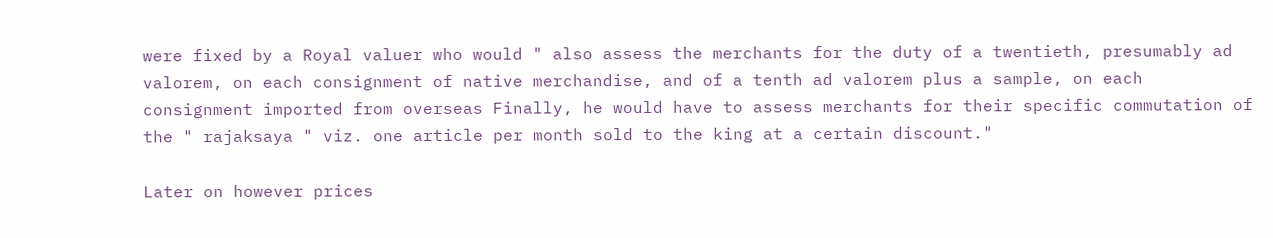were fixed by a Royal valuer who would " also assess the merchants for the duty of a twentieth, presumably ad valorem, on each consignment of native merchandise, and of a tenth ad valorem plus a sample, on each consignment imported from overseas Finally, he would have to assess merchants for their specific commutation of the " rajaksaya " viz. one article per month sold to the king at a certain discount."

Later on however prices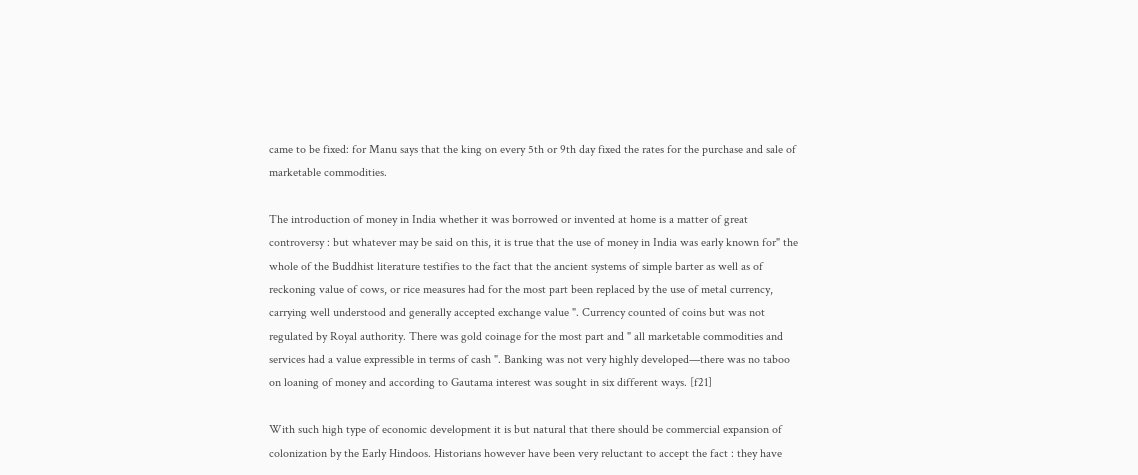came to be fixed: for Manu says that the king on every 5th or 9th day fixed the rates for the purchase and sale of marketable commodities.

The introduction of money in India whether it was borrowed or invented at home is a matter of great controversy : but whatever may be said on this, it is true that the use of money in India was early known for" the whole of the Buddhist literature testifies to the fact that the ancient systems of simple barter as well as of reckoning value of cows, or rice measures had for the most part been replaced by the use of metal currency, carrying well understood and generally accepted exchange value ". Currency counted of coins but was not regulated by Royal authority. There was gold coinage for the most part and " all marketable commodities and services had a value expressible in terms of cash ". Banking was not very highly developed—there was no taboo on loaning of money and according to Gautama interest was sought in six different ways. [f21]

With such high type of economic development it is but natural that there should be commercial expansion of colonization by the Early Hindoos. Historians however have been very reluctant to accept the fact : they have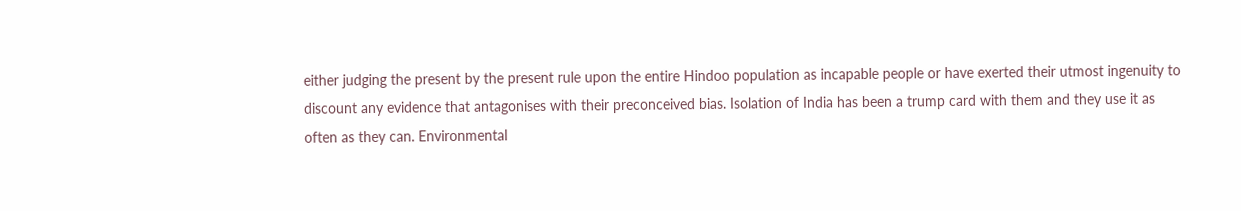either judging the present by the present rule upon the entire Hindoo population as incapable people or have exerted their utmost ingenuity to discount any evidence that antagonises with their preconceived bias. Isolation of India has been a trump card with them and they use it as often as they can. Environmental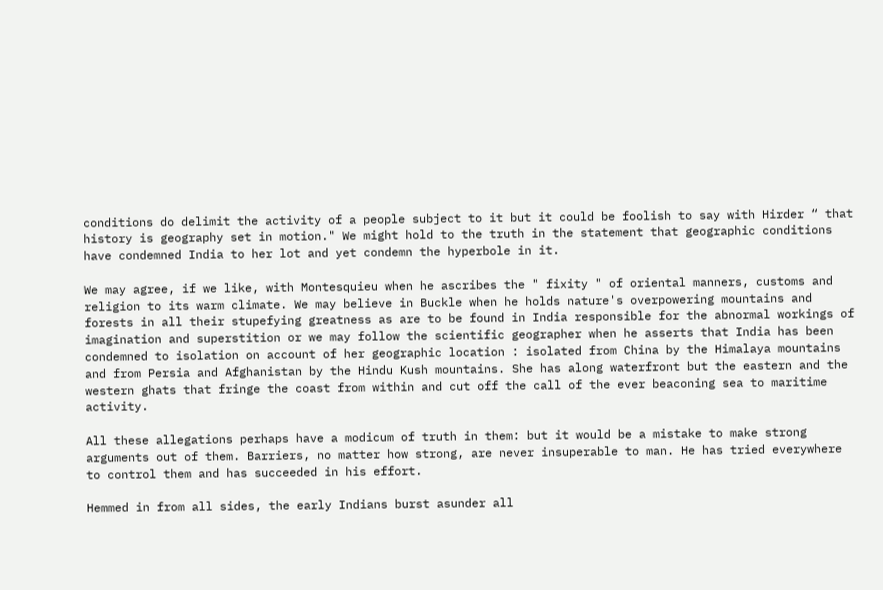conditions do delimit the activity of a people subject to it but it could be foolish to say with Hirder “ that history is geography set in motion." We might hold to the truth in the statement that geographic conditions have condemned India to her lot and yet condemn the hyperbole in it.

We may agree, if we like, with Montesquieu when he ascribes the " fixity " of oriental manners, customs and religion to its warm climate. We may believe in Buckle when he holds nature's overpowering mountains and forests in all their stupefying greatness as are to be found in India responsible for the abnormal workings of imagination and superstition or we may follow the scientific geographer when he asserts that India has been condemned to isolation on account of her geographic location : isolated from China by the Himalaya mountains and from Persia and Afghanistan by the Hindu Kush mountains. She has along waterfront but the eastern and the western ghats that fringe the coast from within and cut off the call of the ever beaconing sea to maritime activity.

All these allegations perhaps have a modicum of truth in them: but it would be a mistake to make strong arguments out of them. Barriers, no matter how strong, are never insuperable to man. He has tried everywhere to control them and has succeeded in his effort.

Hemmed in from all sides, the early Indians burst asunder all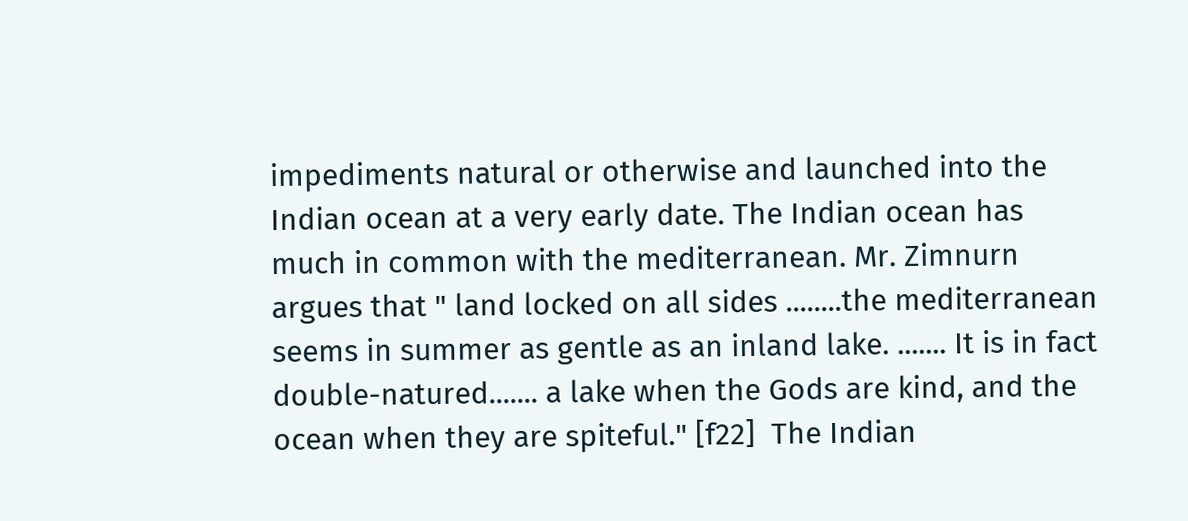impediments natural or otherwise and launched into the Indian ocean at a very early date. The Indian ocean has much in common with the mediterranean. Mr. Zimnurn argues that " land locked on all sides ........the mediterranean seems in summer as gentle as an inland lake. ....... It is in fact double-natured....... a lake when the Gods are kind, and the ocean when they are spiteful." [f22]  The Indian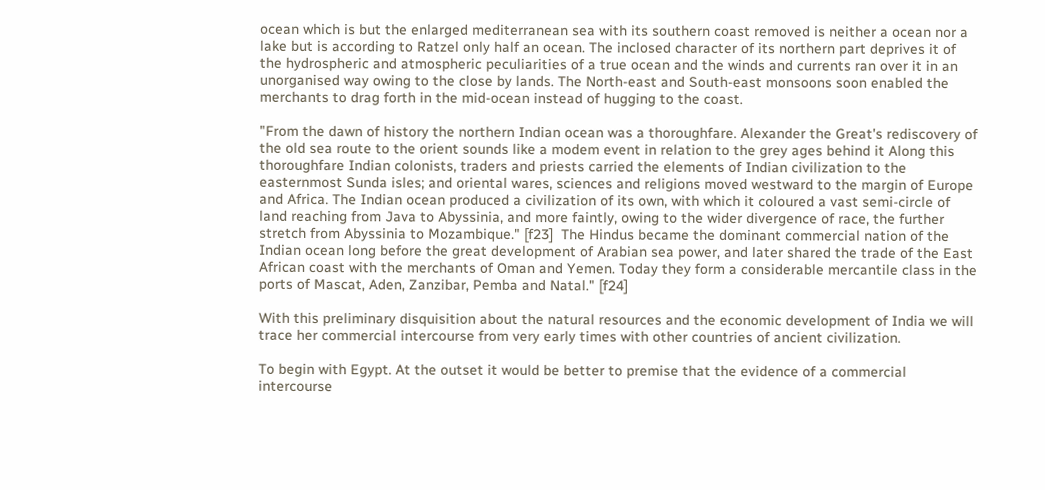ocean which is but the enlarged mediterranean sea with its southern coast removed is neither a ocean nor a lake but is according to Ratzel only half an ocean. The inclosed character of its northern part deprives it of the hydrospheric and atmospheric peculiarities of a true ocean and the winds and currents ran over it in an unorganised way owing to the close by lands. The North-east and South-east monsoons soon enabled the merchants to drag forth in the mid-ocean instead of hugging to the coast.

"From the dawn of history the northern Indian ocean was a thoroughfare. Alexander the Great's rediscovery of the old sea route to the orient sounds like a modem event in relation to the grey ages behind it Along this thoroughfare Indian colonists, traders and priests carried the elements of Indian civilization to the easternmost Sunda isles; and oriental wares, sciences and religions moved westward to the margin of Europe and Africa. The Indian ocean produced a civilization of its own, with which it coloured a vast semi-circle of land reaching from Java to Abyssinia, and more faintly, owing to the wider divergence of race, the further stretch from Abyssinia to Mozambique." [f23]  The Hindus became the dominant commercial nation of the Indian ocean long before the great development of Arabian sea power, and later shared the trade of the East African coast with the merchants of Oman and Yemen. Today they form a considerable mercantile class in the ports of Mascat, Aden, Zanzibar, Pemba and Natal." [f24]

With this preliminary disquisition about the natural resources and the economic development of India we will trace her commercial intercourse from very early times with other countries of ancient civilization.

To begin with Egypt. At the outset it would be better to premise that the evidence of a commercial intercourse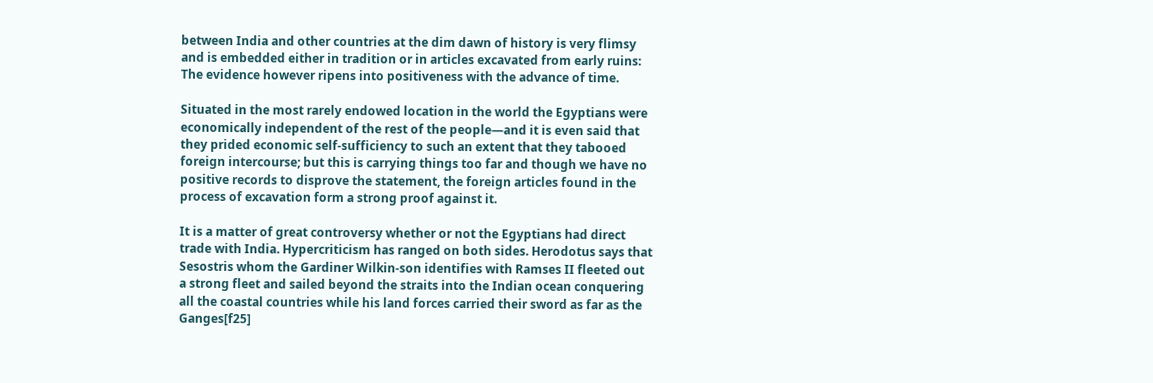between India and other countries at the dim dawn of history is very flimsy and is embedded either in tradition or in articles excavated from early ruins: The evidence however ripens into positiveness with the advance of time.

Situated in the most rarely endowed location in the world the Egyptians were economically independent of the rest of the people—and it is even said that they prided economic self-sufficiency to such an extent that they tabooed foreign intercourse; but this is carrying things too far and though we have no positive records to disprove the statement, the foreign articles found in the process of excavation form a strong proof against it.

It is a matter of great controversy whether or not the Egyptians had direct trade with India. Hypercriticism has ranged on both sides. Herodotus says that Sesostris whom the Gardiner Wilkin-son identifies with Ramses II fleeted out a strong fleet and sailed beyond the straits into the Indian ocean conquering all the coastal countries while his land forces carried their sword as far as the Ganges[f25]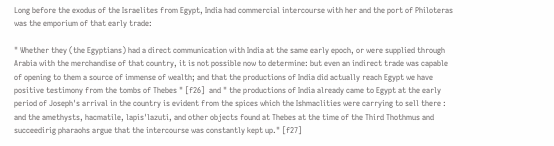Long before the exodus of the Israelites from Egypt, India had commercial intercourse with her and the port of Philoteras was the emporium of that early trade:

" Whether they (the Egyptians) had a direct communication with India at the same early epoch, or were supplied through Arabia with the merchandise of that country, it is not possible now to determine: but even an indirect trade was capable of opening to them a source of immense of wealth; and that the productions of India did actually reach Egypt we have positive testimony from the tombs of Thebes " [f26]  and " the productions of India already came to Egypt at the early period of Joseph's arrival in the country is evident from the spices which the Ishmaclities were carrying to sell there : and the amethysts, hacmatile, lapis'lazuti, and other objects found at Thebes at the time of the Third Thothmus and succeedirig pharaohs argue that the intercourse was constantly kept up." [f27]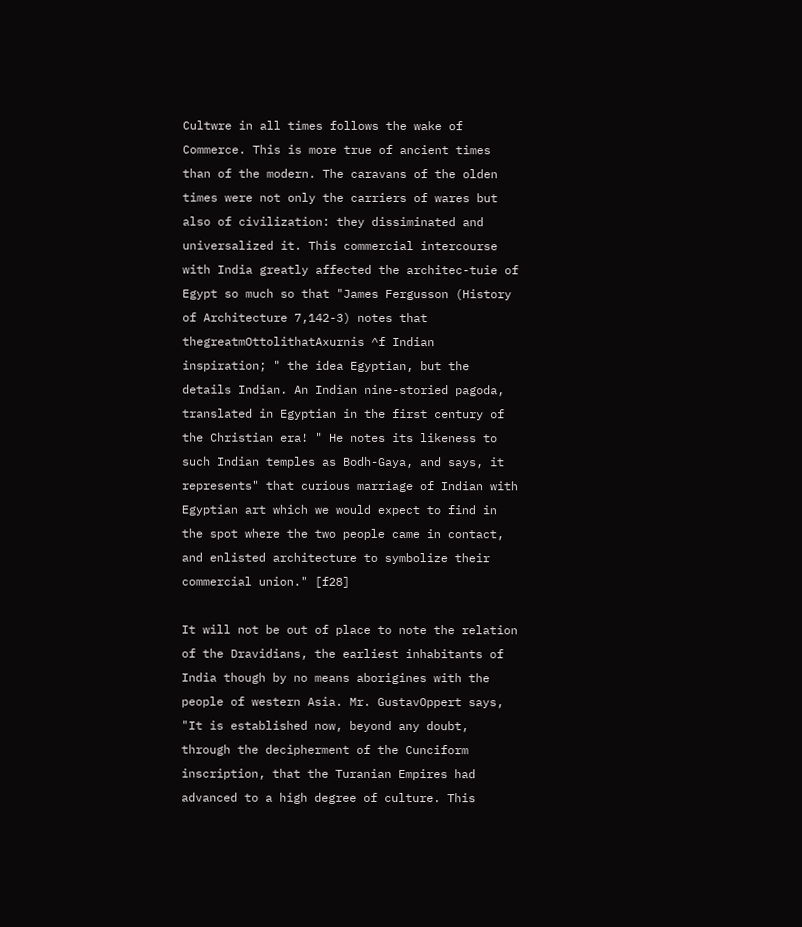Cultwre in all times follows the wake of Commerce. This is more true of ancient times than of the modern. The caravans of the olden times were not only the carriers of wares but also of civilization: they dissiminated and universalized it. This commercial intercourse with India greatly affected the architec-tuie of Egypt so much so that "James Fergusson (History of Architecture 7,142-3) notes that thegreatmOttolithatAxurnis ^f Indian inspiration; " the idea Egyptian, but the details Indian. An Indian nine-storied pagoda, translated in Egyptian in the first century of the Christian era! " He notes its likeness to such Indian temples as Bodh-Gaya, and says, it represents" that curious marriage of Indian with Egyptian art which we would expect to find in the spot where the two people came in contact, and enlisted architecture to symbolize their commercial union." [f28]

It will not be out of place to note the relation of the Dravidians, the earliest inhabitants of India though by no means aborigines with the people of western Asia. Mr. GustavOppert says, "It is established now, beyond any doubt, through the decipherment of the Cunciform inscription, that the Turanian Empires had advanced to a high degree of culture. This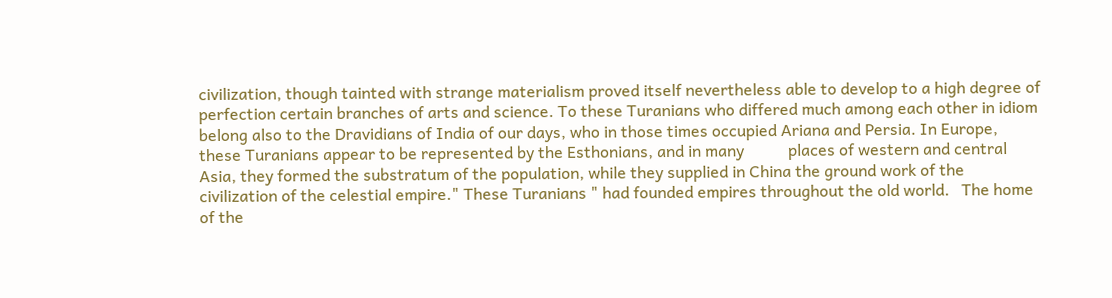civilization, though tainted with strange materialism proved itself nevertheless able to develop to a high degree of perfection certain branches of arts and science. To these Turanians who differed much among each other in idiom belong also to the Dravidians of India of our days, who in those times occupied Ariana and Persia. In Europe, these Turanians appear to be represented by the Esthonians, and in many           places of western and central Asia, they formed the substratum of the population, while they supplied in China the ground work of the civilization of the celestial empire." These Turanians " had founded empires throughout the old world.   The home of the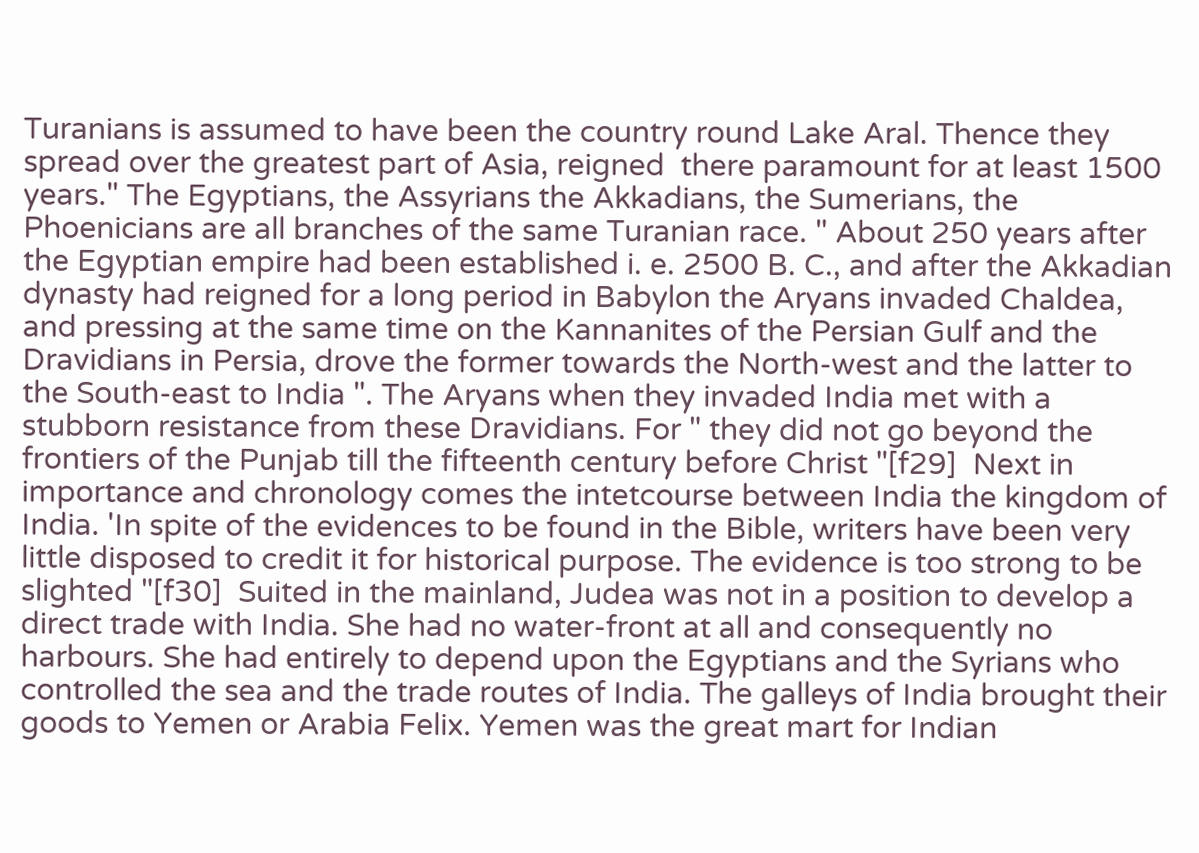Turanians is assumed to have been the country round Lake Aral. Thence they spread over the greatest part of Asia, reigned  there paramount for at least 1500 years." The Egyptians, the Assyrians the Akkadians, the Sumerians, the Phoenicians are all branches of the same Turanian race. " About 250 years after the Egyptian empire had been established i. e. 2500 B. C., and after the Akkadian dynasty had reigned for a long period in Babylon the Aryans invaded Chaldea, and pressing at the same time on the Kannanites of the Persian Gulf and the Dravidians in Persia, drove the former towards the North-west and the latter to the South-east to India ". The Aryans when they invaded India met with a stubborn resistance from these Dravidians. For " they did not go beyond the frontiers of the Punjab till the fifteenth century before Christ "[f29]  Next in importance and chronology comes the intetcourse between India the kingdom of India. 'In spite of the evidences to be found in the Bible, writers have been very little disposed to credit it for historical purpose. The evidence is too strong to be slighted "[f30]  Suited in the mainland, Judea was not in a position to develop a direct trade with India. She had no water-front at all and consequently no harbours. She had entirely to depend upon the Egyptians and the Syrians who controlled the sea and the trade routes of India. The galleys of India brought their goods to Yemen or Arabia Felix. Yemen was the great mart for Indian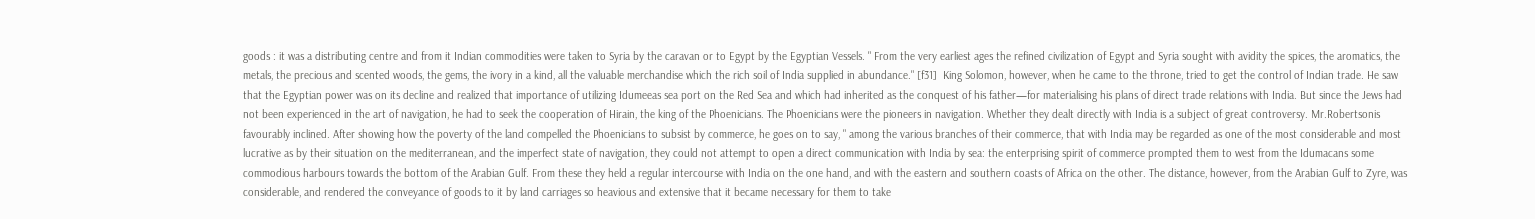goods : it was a distributing centre and from it Indian commodities were taken to Syria by the caravan or to Egypt by the Egyptian Vessels. " From the very earliest ages the refined civilization of Egypt and Syria sought with avidity the spices, the aromatics, the metals, the precious and scented woods, the gems, the ivory in a kind, all the valuable merchandise which the rich soil of India supplied in abundance." [f31]  King Solomon, however, when he came to the throne, tried to get the control of Indian trade. He saw that the Egyptian power was on its decline and realized that importance of utilizing Idumeeas sea port on the Red Sea and which had inherited as the conquest of his father—for materialising his plans of direct trade relations with India. But since the Jews had not been experienced in the art of navigation, he had to seek the cooperation of Hirain, the king of the Phoenicians. The Phoenicians were the pioneers in navigation. Whether they dealt directly with India is a subject of great controversy. Mr.Robertsonis favourably inclined. After showing how the poverty of the land compelled the Phoenicians to subsist by commerce, he goes on to say, " among the various branches of their commerce, that with India may be regarded as one of the most considerable and most lucrative as by their situation on the mediterranean, and the imperfect state of navigation, they could not attempt to open a direct communication with India by sea: the enterprising spirit of commerce prompted them to west from the Idumacans some commodious harbours towards the bottom of the Arabian Gulf. From these they held a regular intercourse with India on the one hand, and with the eastern and southern coasts of Africa on the other. The distance, however, from the Arabian Gulf to Zyre, was considerable, and rendered the conveyance of goods to it by land carriages so heavious and extensive that it became necessary for them to take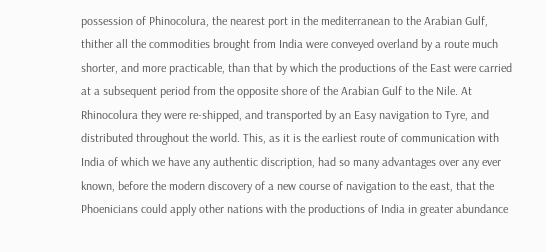possession of Phinocolura, the nearest port in the mediterranean to the Arabian Gulf, thither all the commodities brought from India were conveyed overland by a route much shorter, and more practicable, than that by which the productions of the East were carried at a subsequent period from the opposite shore of the Arabian Gulf to the Nile. At Rhinocolura they were re-shipped, and transported by an Easy navigation to Tyre, and distributed throughout the world. This, as it is the earliest route of communication with India of which we have any authentic discription, had so many advantages over any ever known, before the modern discovery of a new course of navigation to the east, that the Phoenicians could apply other nations with the productions of India in greater abundance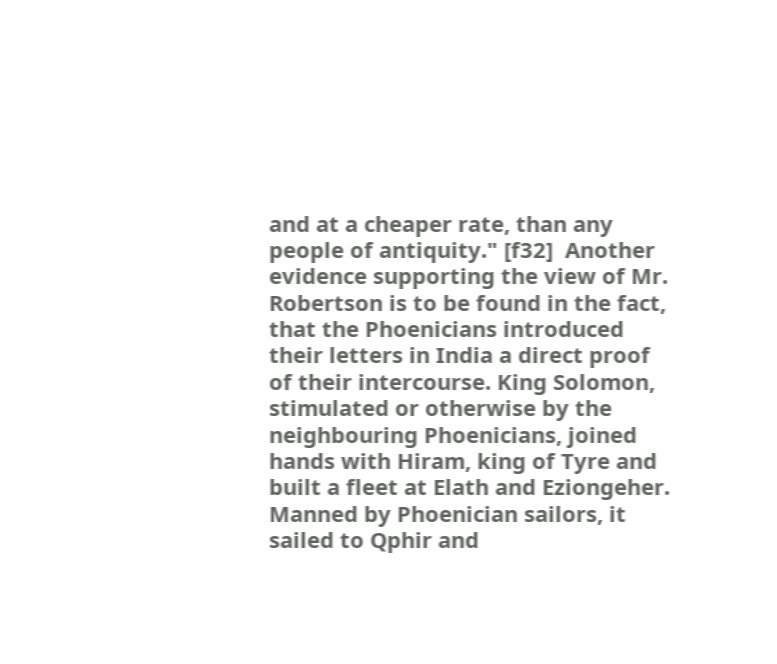and at a cheaper rate, than any people of antiquity." [f32]  Another evidence supporting the view of Mr. Robertson is to be found in the fact, that the Phoenicians introduced their letters in India a direct proof of their intercourse. King Solomon, stimulated or otherwise by the neighbouring Phoenicians, joined hands with Hiram, king of Tyre and built a fleet at Elath and Eziongeher. Manned by Phoenician sailors, it sailed to Qphir and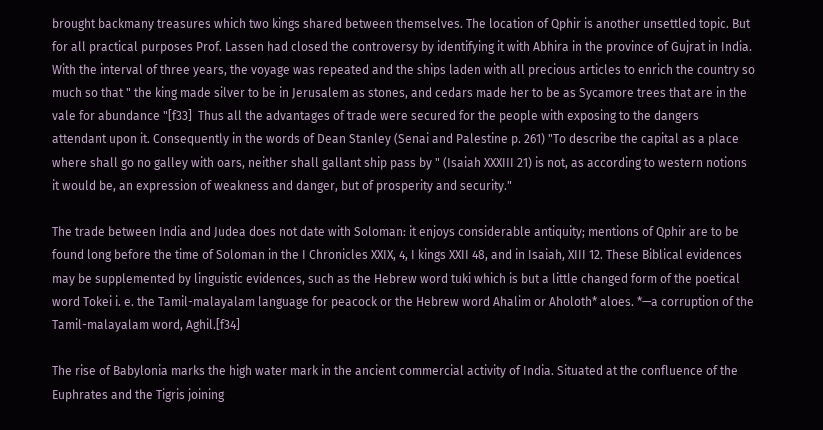brought backmany treasures which two kings shared between themselves. The location of Qphir is another unsettled topic. But for all practical purposes Prof. Lassen had closed the controversy by identifying it with Abhira in the province of Gujrat in India. With the interval of three years, the voyage was repeated and the ships laden with all precious articles to enrich the country so much so that " the king made silver to be in Jerusalem as stones, and cedars made her to be as Sycamore trees that are in the vale for abundance "[f33]  Thus all the advantages of trade were secured for the people with exposing to the dangers attendant upon it. Consequently in the words of Dean Stanley (Senai and Palestine p. 261) "To describe the capital as a place where shall go no galley with oars, neither shall gallant ship pass by " (Isaiah XXXIII 21) is not, as according to western notions it would be, an expression of weakness and danger, but of prosperity and security."

The trade between India and Judea does not date with Soloman: it enjoys considerable antiquity; mentions of Qphir are to be found long before the time of Soloman in the I Chronicles XXIX, 4, I kings XXII 48, and in Isaiah, XIII 12. These Biblical evidences may be supplemented by linguistic evidences, such as the Hebrew word tuki which is but a little changed form of the poetical word Tokei i. e. the Tamil-malayalam language for peacock or the Hebrew word Ahalim or Aholoth* aloes. *—a corruption of the Tamil-malayalam word, Aghil.[f34]

The rise of Babylonia marks the high water mark in the ancient commercial activity of India. Situated at the confluence of the Euphrates and the Tigris joining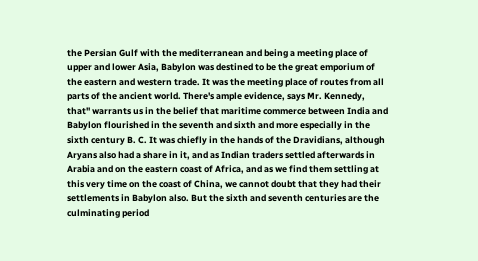the Persian Gulf with the mediterranean and being a meeting place of upper and lower Asia, Babylon was destined to be the great emporium of the eastern and western trade. It was the meeting place of routes from all parts of the ancient world. There's ample evidence, says Mr. Kennedy, that" warrants us in the belief that maritime commerce between India and Babylon flourished in the seventh and sixth and more especially in the sixth century B. C. It was chiefly in the hands of the Dravidians, although Aryans also had a share in it, and as Indian traders settled afterwards in Arabia and on the eastern coast of Africa, and as we find them settling at this very time on the coast of China, we cannot doubt that they had their settlements in Babylon also. But the sixth and seventh centuries are the culminating period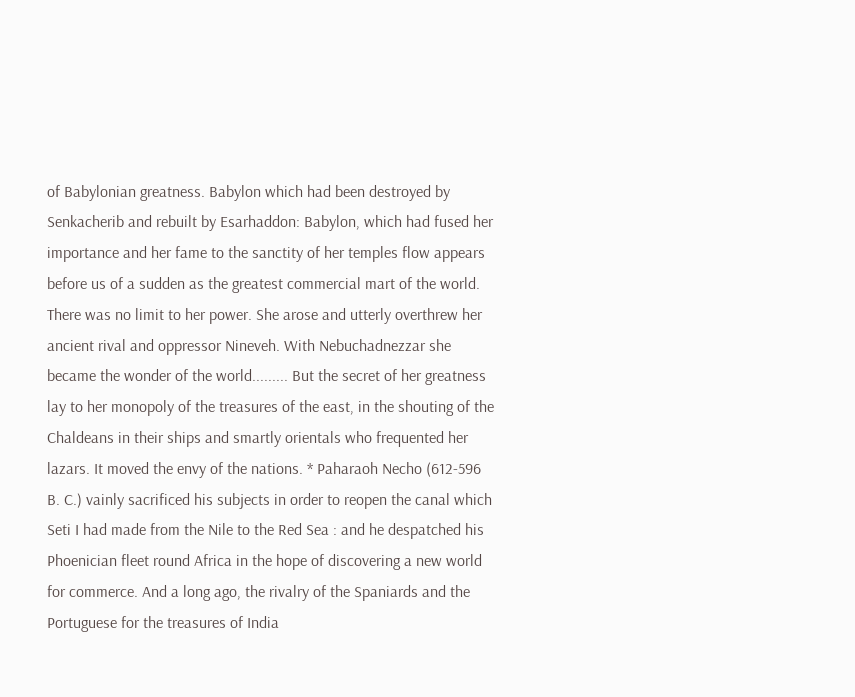of Babylonian greatness. Babylon which had been destroyed by Senkacherib and rebuilt by Esarhaddon: Babylon, which had fused her importance and her fame to the sanctity of her temples flow appears before us of a sudden as the greatest commercial mart of the world. There was no limit to her power. She arose and utterly overthrew her ancient rival and oppressor Nineveh. With Nebuchadnezzar she became the wonder of the world......... But the secret of her greatness lay to her monopoly of the treasures of the east, in the shouting of the Chaldeans in their ships and smartly orientals who frequented her lazars. It moved the envy of the nations. * Paharaoh Necho (612-596 B. C.) vainly sacrificed his subjects in order to reopen the canal which Seti I had made from the Nile to the Red Sea : and he despatched his Phoenician fleet round Africa in the hope of discovering a new world for commerce. And a long ago, the rivalry of the Spaniards and the Portuguese for the treasures of India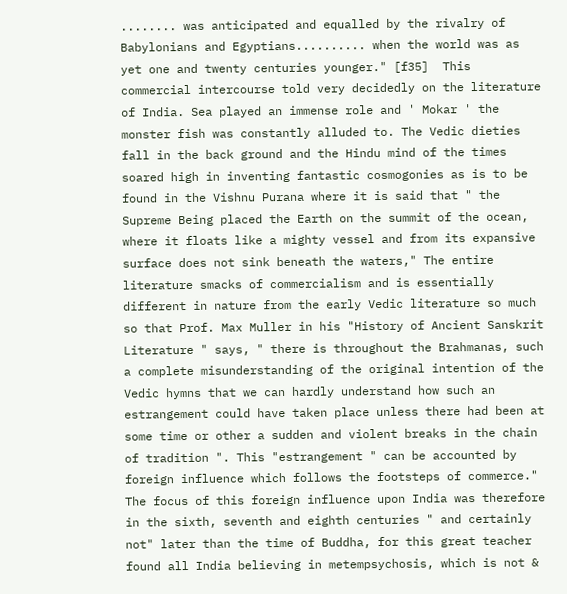........ was anticipated and equalled by the rivalry of Babylonians and Egyptians.......... when the world was as yet one and twenty centuries younger." [f35]  This commercial intercourse told very decidedly on the literature of India. Sea played an immense role and ' Mokar ' the monster fish was constantly alluded to. The Vedic dieties fall in the back ground and the Hindu mind of the times soared high in inventing fantastic cosmogonies as is to be found in the Vishnu Purana where it is said that " the Supreme Being placed the Earth on the summit of the ocean, where it floats like a mighty vessel and from its expansive surface does not sink beneath the waters," The entire literature smacks of commercialism and is essentially different in nature from the early Vedic literature so much so that Prof. Max Muller in his "History of Ancient Sanskrit Literature " says, " there is throughout the Brahmanas, such a complete misunderstanding of the original intention of the Vedic hymns that we can hardly understand how such an estrangement could have taken place unless there had been at some time or other a sudden and violent breaks in the chain of tradition ". This "estrangement " can be accounted by foreign influence which follows the footsteps of commerce." The focus of this foreign influence upon India was therefore in the sixth, seventh and eighth centuries " and certainly not" later than the time of Buddha, for this great teacher found all India believing in metempsychosis, which is not &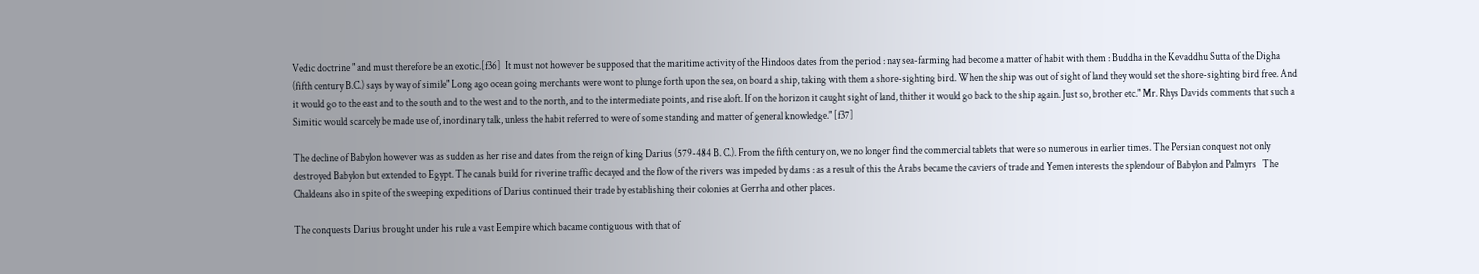Vedic doctrine " and must therefore be an exotic.[f36]  It must not however be supposed that the maritime activity of the Hindoos dates from the period : nay sea-farming had become a matter of habit with them : Buddha in the Kevaddhu Sutta of the Digha (fifth century B.C.) says by way of simile" Long ago ocean going merchants were wont to plunge forth upon the sea, on board a ship, taking with them a shore-sighting bird. When the ship was out of sight of land they would set the shore-sighting bird free. And it would go to the east and to the south and to the west and to the north, and to the intermediate points, and rise aloft. If on the horizon it caught sight of land, thither it would go back to the ship again. Just so, brother etc." Mr. Rhys Davids comments that such a Simitic would scarcely be made use of, inordinary talk, unless the habit referred to were of some standing and matter of general knowledge." [f37]

The decline of Babylon however was as sudden as her rise and dates from the reign of king Darius (579-484 B. C.). From the fifth century on, we no longer find the commercial tablets that were so numerous in earlier times. The Persian conquest not only destroyed Babylon but extended to Egypt. The canals build for riverine traffic decayed and the flow of the rivers was impeded by dams : as a result of this the Arabs became the caviers of trade and Yemen interests the splendour of Babylon and Palmyrs   The Chaldeans also in spite of the sweeping expeditions of Darius continued their trade by establishing their colonies at Gerrha and other places.

The conquests Darius brought under his rule a vast Eempire which bacame contiguous with that of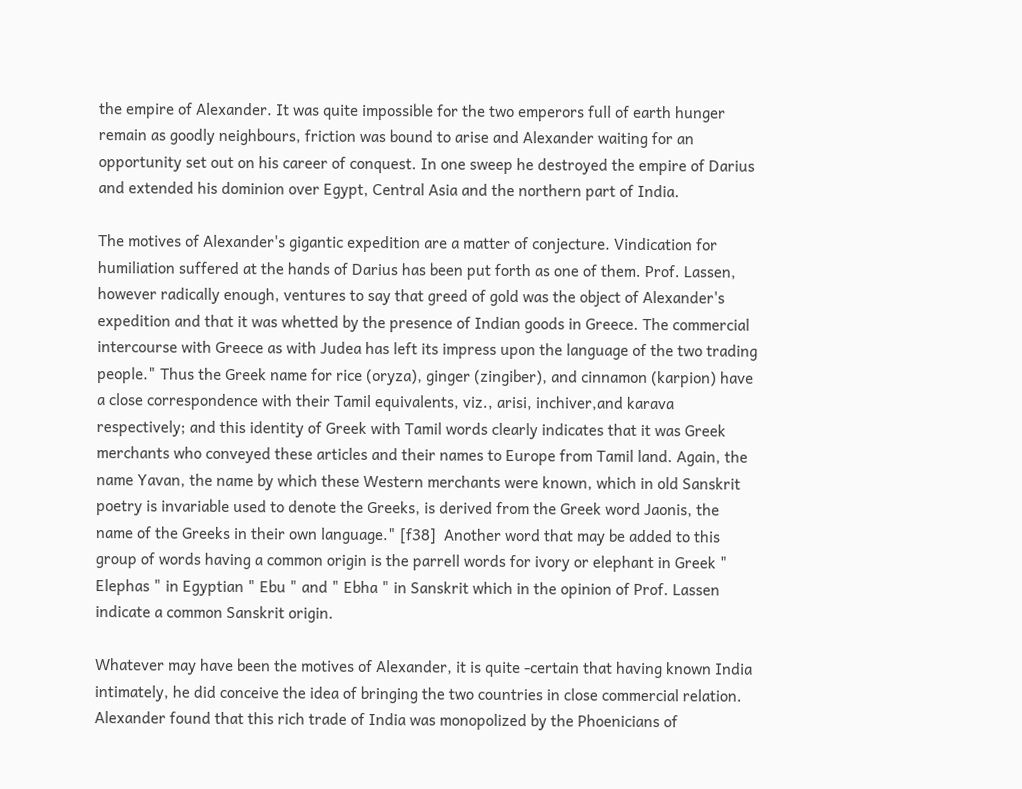the empire of Alexander. It was quite impossible for the two emperors full of earth hunger remain as goodly neighbours, friction was bound to arise and Alexander waiting for an opportunity set out on his career of conquest. In one sweep he destroyed the empire of Darius and extended his dominion over Egypt, Central Asia and the northern part of India.

The motives of Alexander's gigantic expedition are a matter of conjecture. Vindication for humiliation suffered at the hands of Darius has been put forth as one of them. Prof. Lassen, however radically enough, ventures to say that greed of gold was the object of Alexander's expedition and that it was whetted by the presence of Indian goods in Greece. The commercial intercourse with Greece as with Judea has left its impress upon the language of the two trading people." Thus the Greek name for rice (oryza), ginger (zingiber), and cinnamon (karpion) have a close correspondence with their Tamil equivalents, viz., arisi, inchiver,and karava respectively; and this identity of Greek with Tamil words clearly indicates that it was Greek merchants who conveyed these articles and their names to Europe from Tamil land. Again, the name Yavan, the name by which these Western merchants were known, which in old Sanskrit poetry is invariable used to denote the Greeks, is derived from the Greek word Jaonis, the name of the Greeks in their own language." [f38]  Another word that may be added to this group of words having a common origin is the parrell words for ivory or elephant in Greek " Elephas " in Egyptian " Ebu " and " Ebha " in Sanskrit which in the opinion of Prof. Lassen indicate a common Sanskrit origin.

Whatever may have been the motives of Alexander, it is quite -certain that having known India intimately, he did conceive the idea of bringing the two countries in close commercial relation. Alexander found that this rich trade of India was monopolized by the Phoenicians of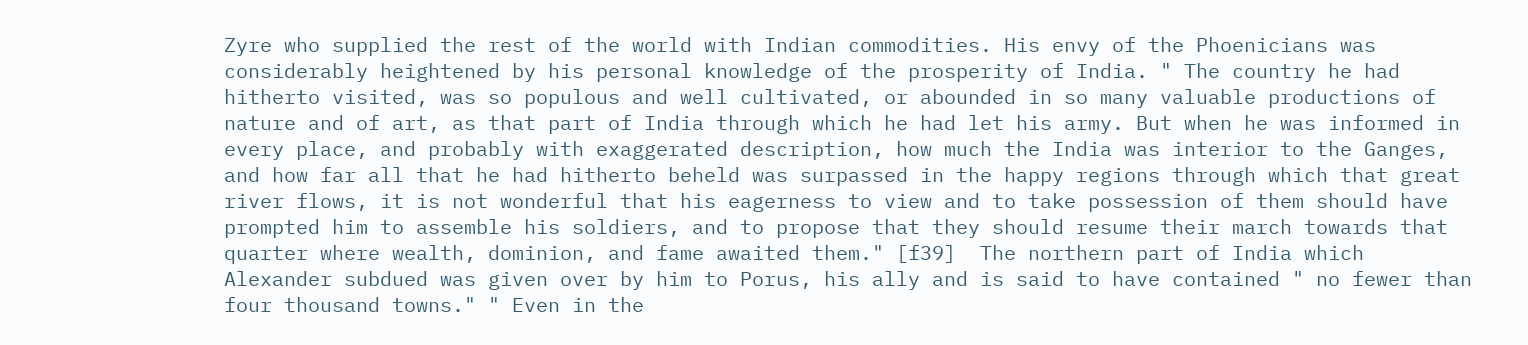Zyre who supplied the rest of the world with Indian commodities. His envy of the Phoenicians was considerably heightened by his personal knowledge of the prosperity of India. " The country he had hitherto visited, was so populous and well cultivated, or abounded in so many valuable productions of nature and of art, as that part of India through which he had let his army. But when he was informed in every place, and probably with exaggerated description, how much the India was interior to the Ganges, and how far all that he had hitherto beheld was surpassed in the happy regions through which that great river flows, it is not wonderful that his eagerness to view and to take possession of them should have prompted him to assemble his soldiers, and to propose that they should resume their march towards that quarter where wealth, dominion, and fame awaited them." [f39]  The northern part of India which Alexander subdued was given over by him to Porus, his ally and is said to have contained " no fewer than four thousand towns." " Even in the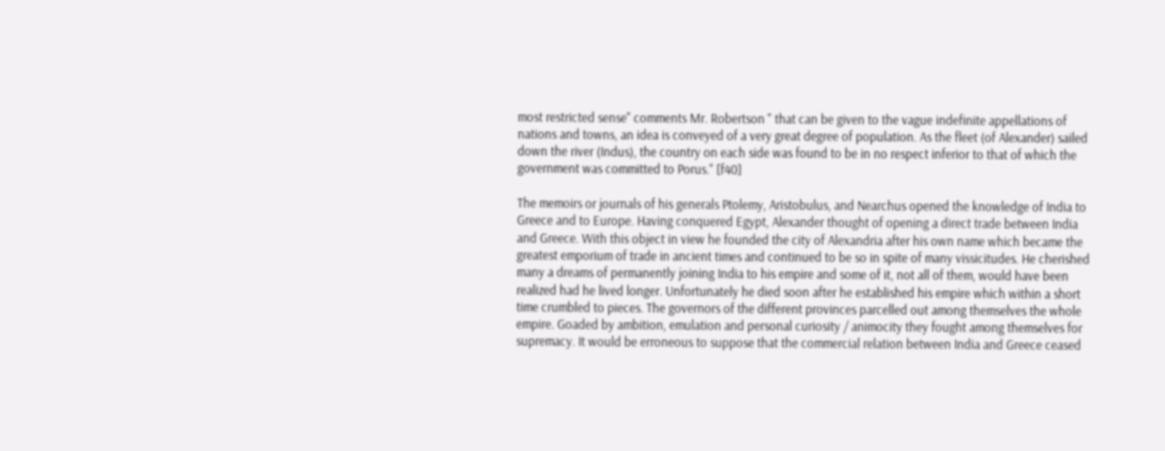most restricted sense" comments Mr. Robertson " that can be given to the vague indefinite appellations of nations and towns, an idea is conveyed of a very great degree of population. As the fleet (of Alexander) sailed down the river (Indus), the country on each side was found to be in no respect inferior to that of which the government was committed to Porus." [f40]

The memoirs or journals of his generals Ptolemy, Aristobulus, and Nearchus opened the knowledge of India to Greece and to Europe. Having conquered Egypt, Alexander thought of opening a direct trade between India and Greece. With this object in view he founded the city of Alexandria after his own name which became the greatest emporium of trade in ancient times and continued to be so in spite of many vissicitudes. He cherished many a dreams of permanently joining India to his empire and some of it, not all of them, would have been realized had he lived longer. Unfortunately he died soon after he established his empire which within a short time crumbled to pieces. The governors of the different provinces parcelled out among themselves the whole empire. Goaded by ambition, emulation and personal curiosity / animocity they fought among themselves for supremacy. It would be erroneous to suppose that the commercial relation between India and Greece ceased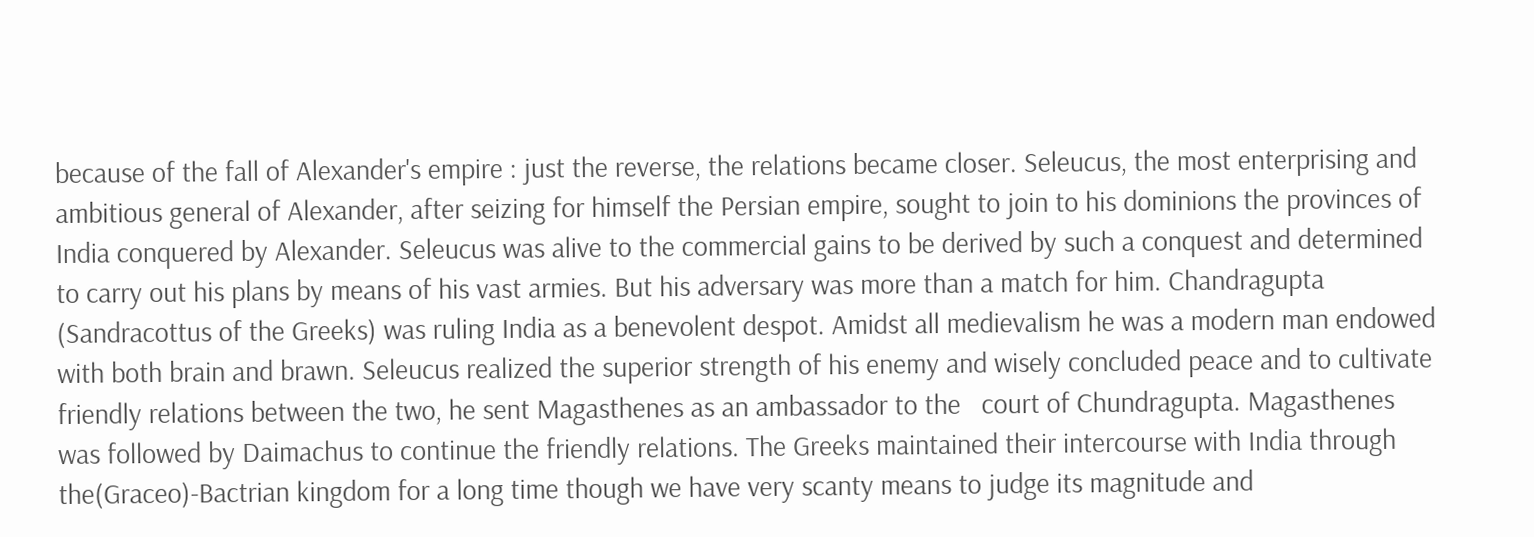because of the fall of Alexander's empire : just the reverse, the relations became closer. Seleucus, the most enterprising and ambitious general of Alexander, after seizing for himself the Persian empire, sought to join to his dominions the provinces of India conquered by Alexander. Seleucus was alive to the commercial gains to be derived by such a conquest and determined to carry out his plans by means of his vast armies. But his adversary was more than a match for him. Chandragupta (Sandracottus of the Greeks) was ruling India as a benevolent despot. Amidst all medievalism he was a modern man endowed with both brain and brawn. Seleucus realized the superior strength of his enemy and wisely concluded peace and to cultivate friendly relations between the two, he sent Magasthenes as an ambassador to the   court of Chundragupta. Magasthenes was followed by Daimachus to continue the friendly relations. The Greeks maintained their intercourse with India through the(Graceo)-Bactrian kingdom for a long time though we have very scanty means to judge its magnitude and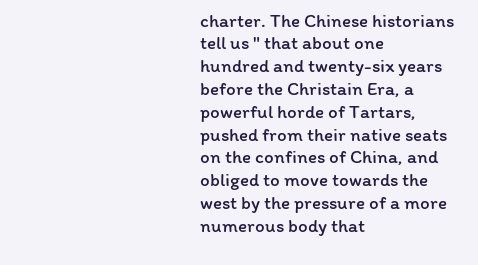charter. The Chinese historians tell us " that about one hundred and twenty-six years before the Christain Era, a powerful horde of Tartars, pushed from their native seats on the confines of China, and obliged to move towards the west by the pressure of a more numerous body that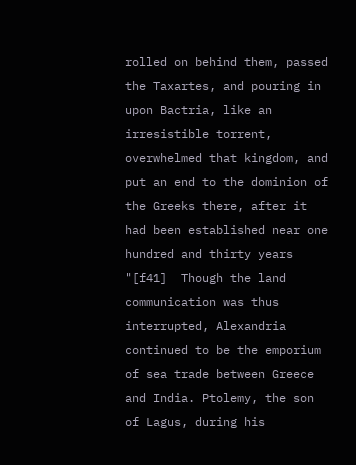rolled on behind them, passed the Taxartes, and pouring in upon Bactria, like an irresistible torrent, overwhelmed that kingdom, and put an end to the dominion of the Greeks there, after it had been established near one hundred and thirty years "[f41]  Though the land communication was thus interrupted, Alexandria continued to be the emporium of sea trade between Greece and India. Ptolemy, the son of Lagus, during his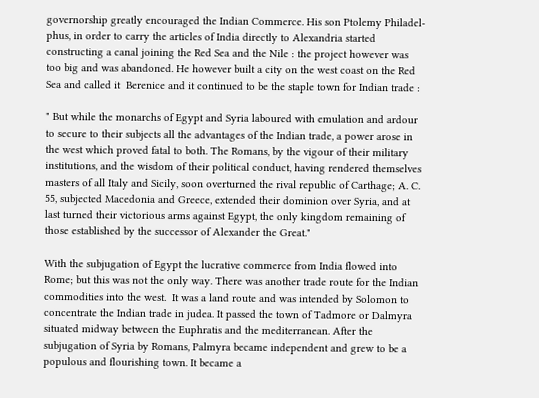governorship greatly encouraged the Indian Commerce. His son Ptolemy Philadel-phus, in order to carry the articles of India directly to Alexandria started constructing a canal joining the Red Sea and the Nile : the project however was too big and was abandoned. He however built a city on the west coast on the Red Sea and called it  Berenice and it continued to be the staple town for Indian trade :

" But while the monarchs of Egypt and Syria laboured with emulation and ardour to secure to their subjects all the advantages of the Indian trade, a power arose in the west which proved fatal to both. The Romans, by the vigour of their military institutions, and the wisdom of their political conduct, having rendered themselves masters of all Italy and Sicily, soon overturned the rival republic of Carthage; A. C. 55, subjected Macedonia and Greece, extended their dominion over Syria, and at last turned their victorious arms against Egypt, the only kingdom remaining of those established by the successor of Alexander the Great."

With the subjugation of Egypt the lucrative commerce from India flowed into Rome; but this was not the only way. There was another trade route for the Indian commodities into the west.  It was a land route and was intended by Solomon to concentrate the Indian trade in judea. It passed the town of Tadmore or Dalmyra situated midway between the Euphratis and the mediterranean. After the subjugation of Syria by Romans, Palmyra became independent and grew to be a populous and flourishing town. It became a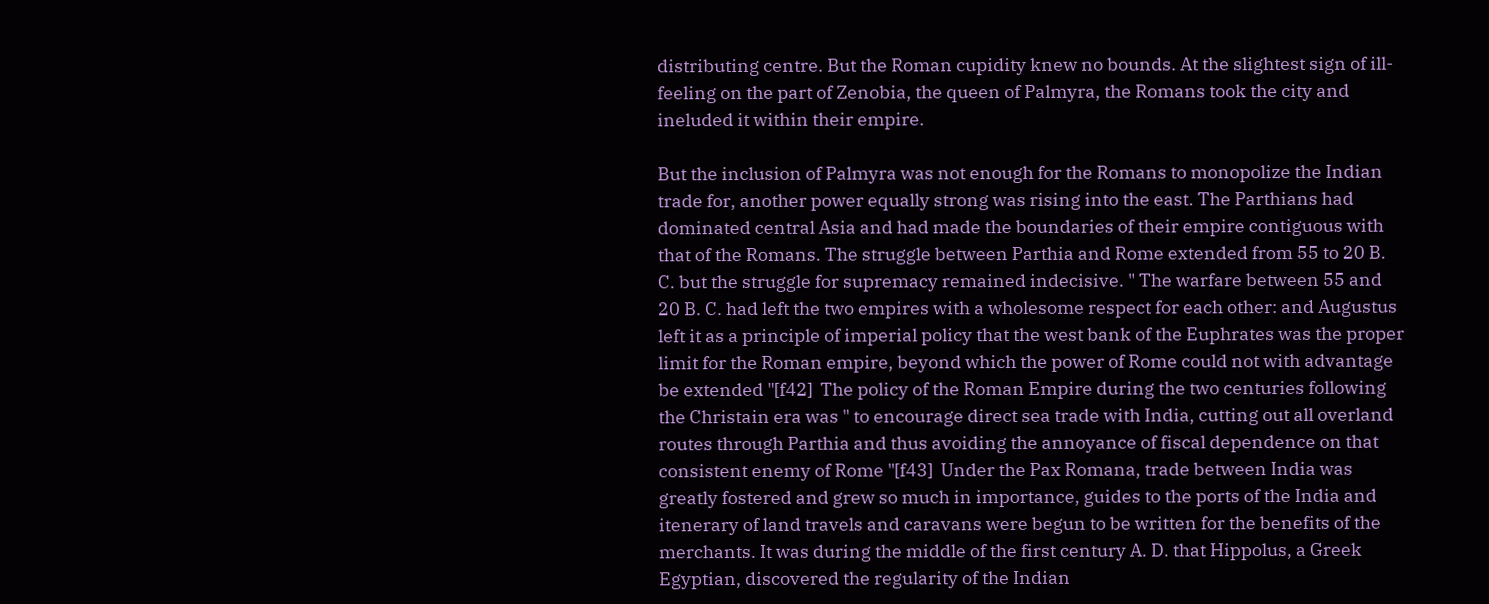distributing centre. But the Roman cupidity knew no bounds. At the slightest sign of ill-feeling on the part of Zenobia, the queen of Palmyra, the Romans took the city and ineluded it within their empire.

But the inclusion of Palmyra was not enough for the Romans to monopolize the Indian trade for, another power equally strong was rising into the east. The Parthians had dominated central Asia and had made the boundaries of their empire contiguous with that of the Romans. The struggle between Parthia and Rome extended from 55 to 20 B. C. but the struggle for supremacy remained indecisive. " The warfare between 55 and 20 B. C. had left the two empires with a wholesome respect for each other: and Augustus left it as a principle of imperial policy that the west bank of the Euphrates was the proper limit for the Roman empire, beyond which the power of Rome could not with advantage be extended "[f42]  The policy of the Roman Empire during the two centuries following the Christain era was " to encourage direct sea trade with India, cutting out all overland routes through Parthia and thus avoiding the annoyance of fiscal dependence on that consistent enemy of Rome "[f43]  Under the Pax Romana, trade between India was greatly fostered and grew so much in importance, guides to the ports of the India and itenerary of land travels and caravans were begun to be written for the benefits of the merchants. It was during the middle of the first century A. D. that Hippolus, a Greek Egyptian, discovered the regularity of the Indian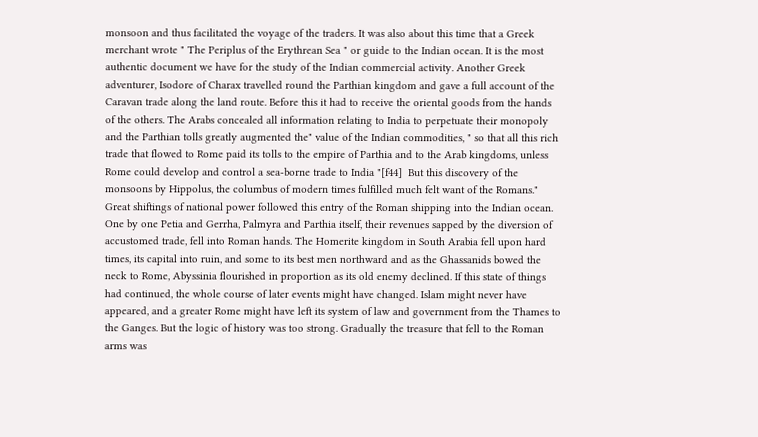monsoon and thus facilitated the voyage of the traders. It was also about this time that a Greek merchant wrote " The Periplus of the Erythrean Sea " or guide to the Indian ocean. It is the most authentic document we have for the study of the Indian commercial activity. Another Greek adventurer, Isodore of Charax travelled round the Parthian kingdom and gave a full account of the Caravan trade along the land route. Before this it had to receive the oriental goods from the hands of the others. The Arabs concealed all information relating to India to perpetuate their monopoly and the Parthian tolls greatly augmented the" value of the Indian commodities, " so that all this rich trade that flowed to Rome paid its tolls to the empire of Parthia and to the Arab kingdoms, unless Rome could develop and control a sea-borne trade to India "[f44]  But this discovery of the monsoons by Hippolus, the columbus of modern times fulfilled much felt want of the Romans." Great shiftings of national power followed this entry of the Roman shipping into the Indian ocean. One by one Petia and Gerrha, Palmyra and Parthia itself, their revenues sapped by the diversion of accustomed trade, fell into Roman hands. The Homerite kingdom in South Arabia fell upon hard times, its capital into ruin, and some to its best men northward and as the Ghassanids bowed the neck to Rome, Abyssinia flourished in proportion as its old enemy declined. If this state of things had continued, the whole course of later events might have changed. Islam might never have appeared, and a greater Rome might have left its system of law and government from the Thames to the Ganges. But the logic of history was too strong. Gradually the treasure that fell to the Roman arms was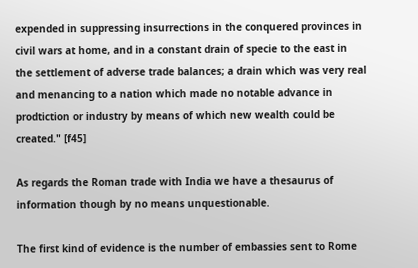expended in suppressing insurrections in the conquered provinces in civil wars at home, and in a constant drain of specie to the east in the settlement of adverse trade balances; a drain which was very real and menancing to a nation which made no notable advance in prodtiction or industry by means of which new wealth could be created." [f45]

As regards the Roman trade with India we have a thesaurus of information though by no means unquestionable.

The first kind of evidence is the number of embassies sent to Rome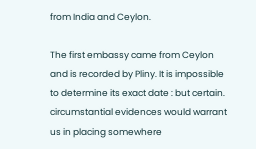from India and Ceylon.

The first embassy came from Ceylon and is recorded by Pliny. It is impossible to determine its exact date : but certain. circumstantial evidences would warrant us in placing somewhere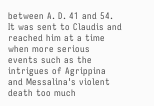between A. D. 41 and 54. It was sent to Claudis and reached him at a time when more serious events such as the intrigues of Agrippina and Messalina's violent death too much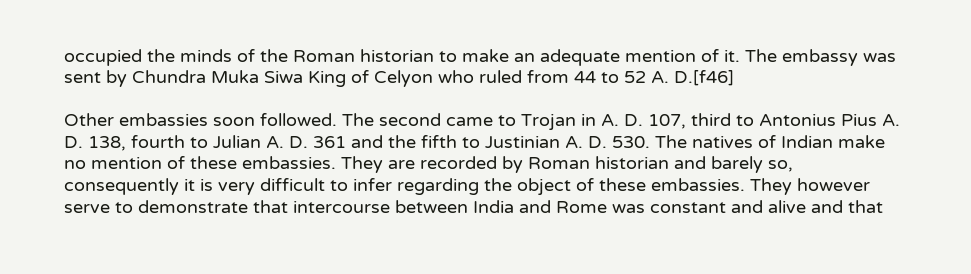occupied the minds of the Roman historian to make an adequate mention of it. The embassy was sent by Chundra Muka Siwa King of Celyon who ruled from 44 to 52 A. D.[f46]

Other embassies soon followed. The second came to Trojan in A. D. 107, third to Antonius Pius A. D. 138, fourth to Julian A. D. 361 and the fifth to Justinian A. D. 530. The natives of Indian make no mention of these embassies. They are recorded by Roman historian and barely so, consequently it is very difficult to infer regarding the object of these embassies. They however serve to demonstrate that intercourse between India and Rome was constant and alive and that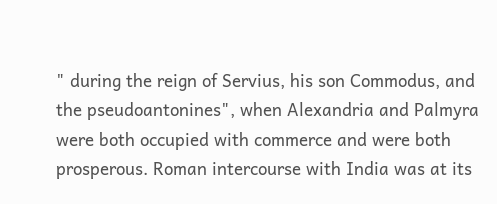" during the reign of Servius, his son Commodus, and the pseudoantonines", when Alexandria and Palmyra were both occupied with commerce and were both prosperous. Roman intercourse with India was at its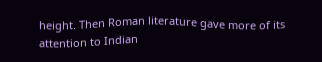height. Then Roman literature gave more of its attention to Indian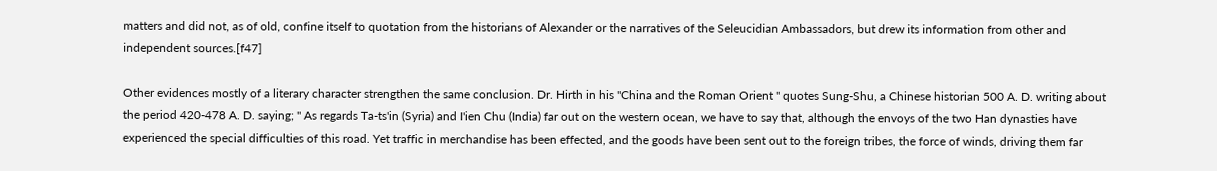matters and did not, as of old, confine itself to quotation from the historians of Alexander or the narratives of the Seleucidian Ambassadors, but drew its information from other and independent sources.[f47]

Other evidences mostly of a literary character strengthen the same conclusion. Dr. Hirth in his "China and the Roman Orient " quotes Sung-Shu, a Chinese historian 500 A. D. writing about the period 420-478 A. D. saying; " As regards Ta-ts'in (Syria) and I'ien Chu (India) far out on the western ocean, we have to say that, although the envoys of the two Han dynasties have experienced the special difficulties of this road. Yet traffic in merchandise has been effected, and the goods have been sent out to the foreign tribes, the force of winds, driving them far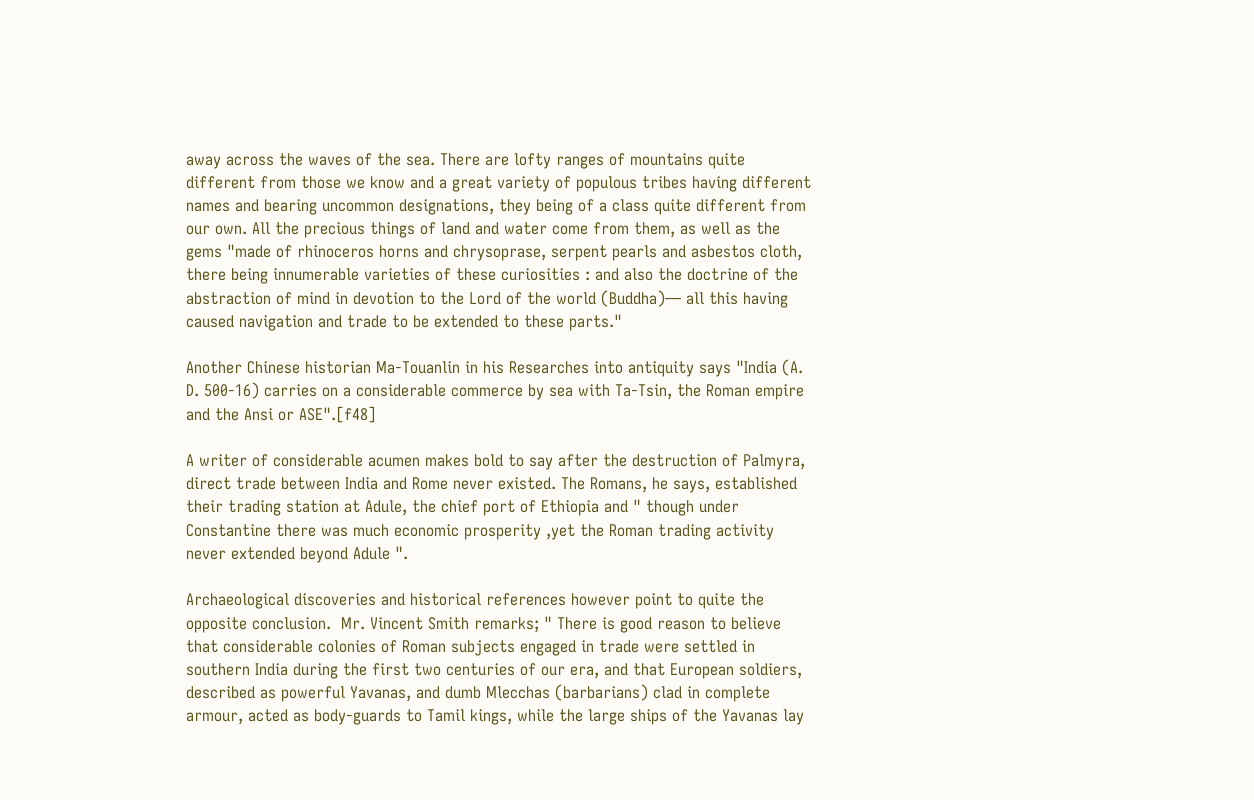away across the waves of the sea. There are lofty ranges of mountains quite different from those we know and a great variety of populous tribes having different names and bearing uncommon designations, they being of a class quite different from our own. All the precious things of land and water come from them, as well as the gems "made of rhinoceros horns and chrysoprase, serpent pearls and asbestos cloth, there being innumerable varieties of these curiosities : and also the doctrine of the abstraction of mind in devotion to the Lord of the world (Buddha)— all this having caused navigation and trade to be extended to these parts."

Another Chinese historian Ma-Touanlin in his Researches into antiquity says "India (A. D. 500-16) carries on a considerable commerce by sea with Ta-Tsin, the Roman empire and the Ansi or ASE".[f48]

A writer of considerable acumen makes bold to say after the destruction of Palmyra, direct trade between India and Rome never existed. The Romans, he says, established their trading station at Adule, the chief port of Ethiopia and " though under Constantine there was much economic prosperity ,yet the Roman trading activity never extended beyond Adule ".

Archaeological discoveries and historical references however point to quite the opposite conclusion.  Mr. Vincent Smith remarks; " There is good reason to believe that considerable colonies of Roman subjects engaged in trade were settled in southern India during the first two centuries of our era, and that European soldiers, described as powerful Yavanas, and dumb Mlecchas (barbarians) clad in complete armour, acted as body-guards to Tamil kings, while the large ships of the Yavanas lay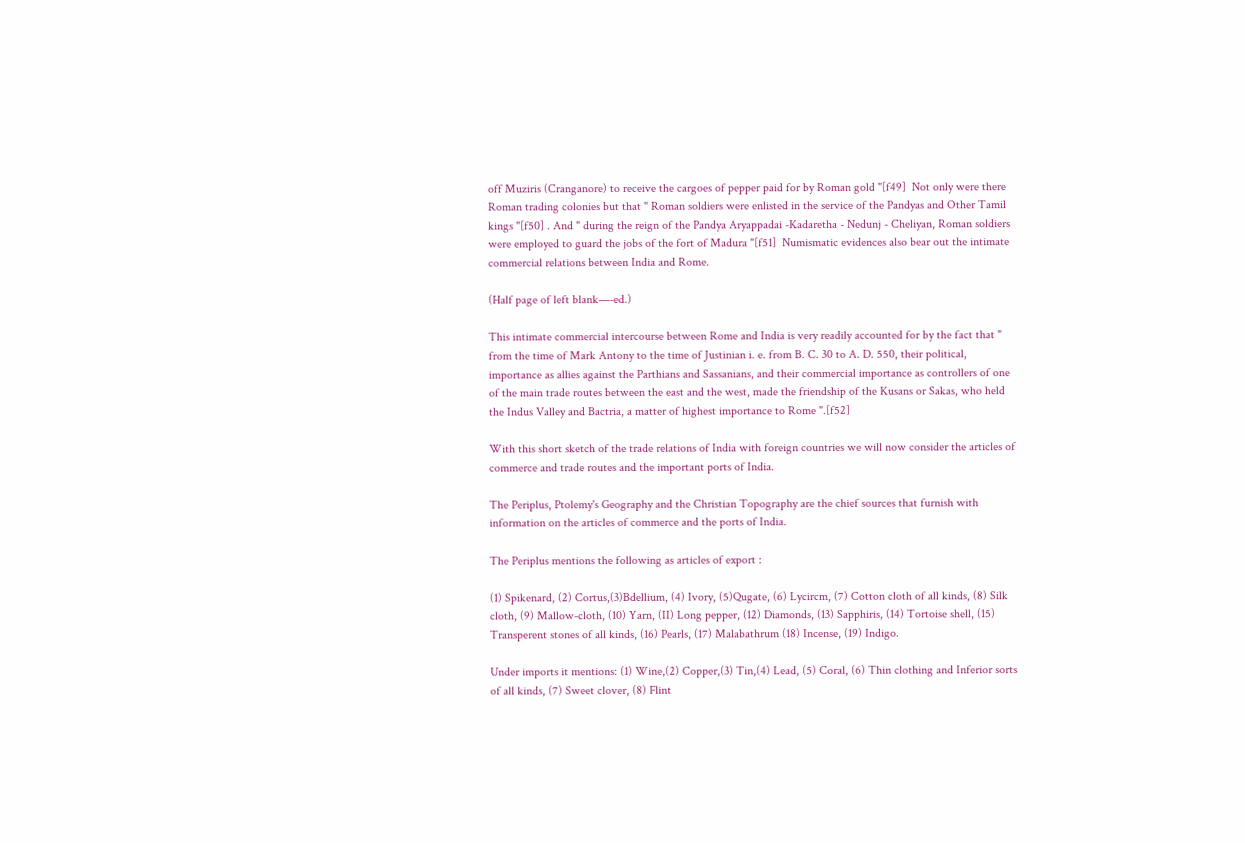off Muziris (Cranganore) to receive the cargoes of pepper paid for by Roman gold "[f49]  Not only were there Roman trading colonies but that " Roman soldiers were enlisted in the service of the Pandyas and Other Tamil kings "[f50] . And " during the reign of the Pandya Aryappadai -Kadaretha - Nedunj - Cheliyan, Roman soldiers were employed to guard the jobs of the fort of Madura "[f51]  Numismatic evidences also bear out the intimate commercial relations between India and Rome.

(Half page of left blank—-ed.)

This intimate commercial intercourse between Rome and India is very readily accounted for by the fact that " from the time of Mark Antony to the time of Justinian i. e. from B. C. 30 to A. D. 550, their political, importance as allies against the Parthians and Sassanians, and their commercial importance as controllers of one of the main trade routes between the east and the west, made the friendship of the Kusans or Sakas, who held the Indus Valley and Bactria, a matter of highest importance to Rome ".[f52]

With this short sketch of the trade relations of India with foreign countries we will now consider the articles of commerce and trade routes and the important ports of India.

The Periplus, Ptolemy's Geography and the Christian Topography are the chief sources that furnish with information on the articles of commerce and the ports of India.

The Periplus mentions the following as articles of export :

(1) Spikenard, (2) Cortus,(3)Bdellium, (4) Ivory, (5)Qugate, (6) Lycircm, (7) Cotton cloth of all kinds, (8) Silk cloth, (9) Mallow-cloth, (10) Yarn, (II) Long pepper, (12) Diamonds, (13) Sapphiris, (14) Tortoise shell, (15) Transperent stones of all kinds, (16) Pearls, (17) Malabathrum (18) Incense, (19) Indigo.

Under imports it mentions: (1) Wine,(2) Copper,(3) Tin,(4) Lead, (5) Coral, (6) Thin clothing and Inferior sorts of all kinds, (7) Sweet clover, (8) Flint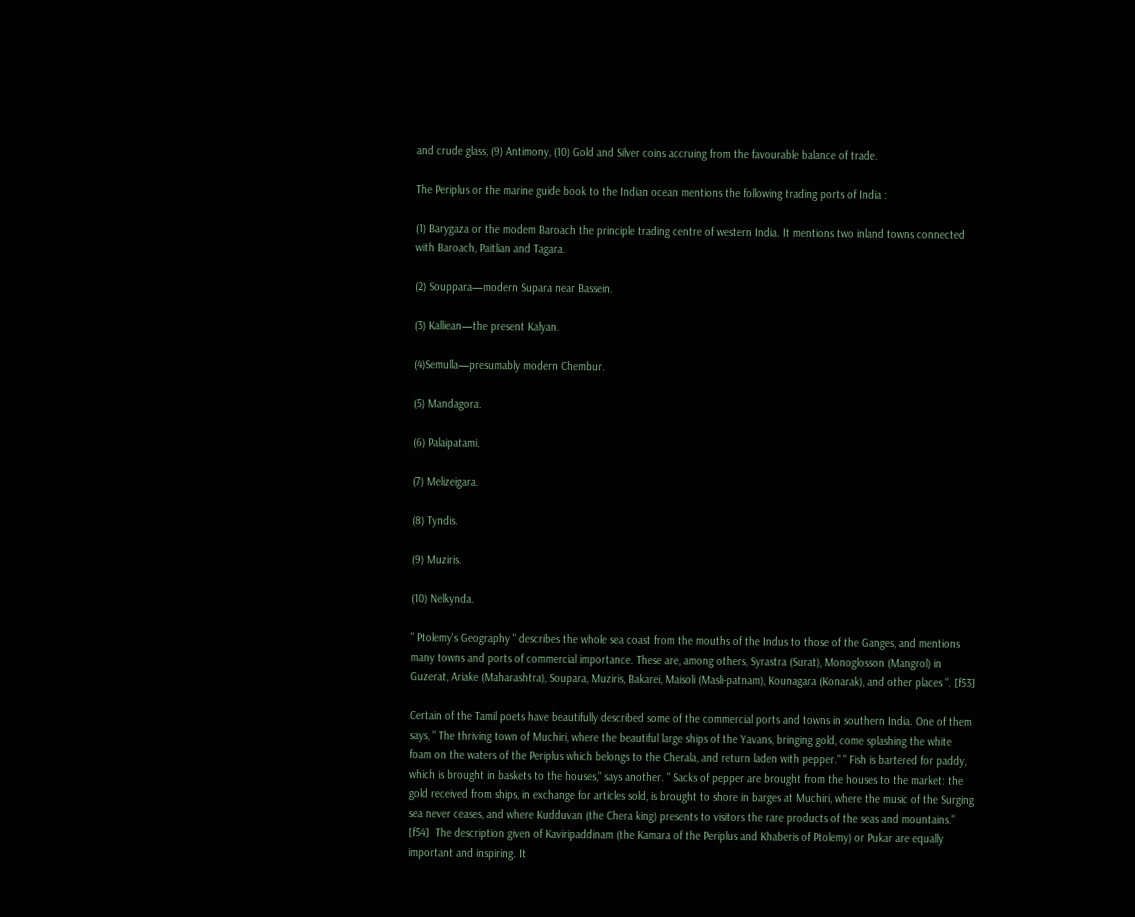and crude glass, (9) Antimony, (10) Gold and Silver coins accruing from the favourable balance of trade.

The Periplus or the marine guide book to the Indian ocean mentions the following trading ports of India :

(1) Barygaza or the modem Baroach the principle trading centre of western India. It mentions two inland towns connected with Baroach, Paitlian and Tagara.

(2) Souppara—modern Supara near Bassein.

(3) Kalliean—the present Kalyan.

(4)Semulla—presumably modern Chembur.

(5) Mandagora.

(6) Palaipatami.

(7) Melizeigara.

(8) Tyndis.

(9) Muziris.

(10) Nelkynda.

" Ptolemy's Geography " describes the whole sea coast from the mouths of the Indus to those of the Ganges, and mentions many towns and ports of commercial importance. These are, among others, Syrastra (Surat), Monoglosson (Mangrol) in Guzerat, Ariake (Maharashtra), Soupara, Muziris, Bakarei, Maisoli (Masli-patnam), Kounagara (Konarak), and other places ". [f53]

Certain of the Tamil poets have beautifully described some of the commercial ports and towns in southern India. One of them says, " The thriving town of Muchiri, where the beautiful large ships of the Yavans, bringing gold, come splashing the white foam on the waters of the Periplus which belongs to the Cherala, and return laden with pepper." " Fish is bartered for paddy, which is brought in baskets to the houses," says another. " Sacks of pepper are brought from the houses to the market: the gold received from ships, in exchange for articles sold, is brought to shore in barges at Muchiri, where the music of the Surging sea never ceases, and where Kudduvan (the Chera king) presents to visitors the rare products of the seas and mountains." [f54]  The description given of Kaviripaddinam (the Kamara of the Periplus and Khaberis of Ptolemy) or Pukar are equally important and inspiring. It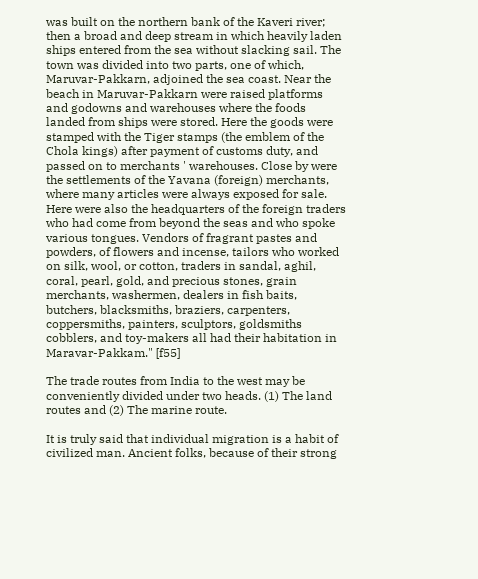was built on the northern bank of the Kaveri river; then a broad and deep stream in which heavily laden ships entered from the sea without slacking sail. The town was divided into two parts, one of which, Maruvar-Pakkarn, adjoined the sea coast. Near the beach in Maruvar-Pakkarn were raised platforms and godowns and warehouses where the foods landed from ships were stored. Here the goods were stamped with the Tiger stamps (the emblem of the Chola kings) after payment of customs duty, and passed on to merchants ' warehouses. Close by were the settlements of the Yavana (foreign) merchants, where many articles were always exposed for sale. Here were also the headquarters of the foreign traders who had come from beyond the seas and who spoke various tongues. Vendors of fragrant pastes and powders, of flowers and incense, tailors who worked on silk, wool, or cotton, traders in sandal, aghil, coral, pearl, gold, and precious stones, grain merchants, washermen, dealers in fish baits, butchers, blacksmiths, braziers, carpenters, coppersmiths, painters, sculptors, goldsmiths cobblers, and toy-makers all had their habitation in Maravar-Pakkam." [f55]

The trade routes from India to the west may be conveniently divided under two heads. (1) The land routes and (2) The marine route.

It is truly said that individual migration is a habit of civilized man. Ancient folks, because of their strong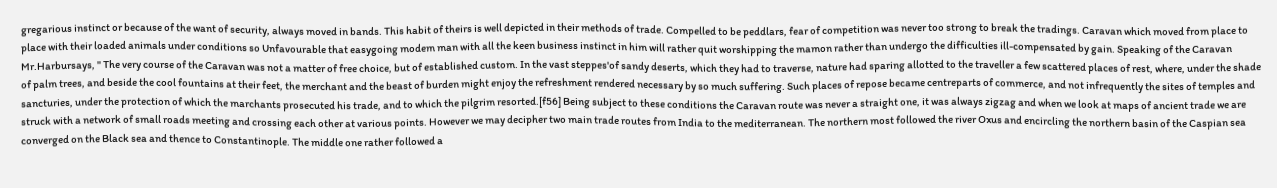gregarious instinct or because of the want of security, always moved in bands. This habit of theirs is well depicted in their methods of trade. Compelled to be peddlars, fear of competition was never too strong to break the tradings. Caravan which moved from place to place with their loaded animals under conditions so Unfavourable that easygoing modem man with all the keen business instinct in him will rather quit worshipping the mamon rather than undergo the difficulties ill-compensated by gain. Speaking of the Caravan Mr.Harbursays, " The very course of the Caravan was not a matter of free choice, but of established custom. In the vast steppes'of sandy deserts, which they had to traverse, nature had sparing allotted to the traveller a few scattered places of rest, where, under the shade of palm trees, and beside the cool fountains at their feet, the merchant and the beast of burden might enjoy the refreshment rendered necessary by so much suffering. Such places of repose became centreparts of commerce, and not infrequently the sites of temples and sancturies, under the protection of which the marchants prosecuted his trade, and to which the pilgrim resorted.[f56] Being subject to these conditions the Caravan route was never a straight one, it was always zigzag and when we look at maps of ancient trade we are struck with a network of small roads meeting and crossing each other at various points. However we may decipher two main trade routes from India to the mediterranean. The northern most followed the river Oxus and encircling the northern basin of the Caspian sea converged on the Black sea and thence to Constantinople. The middle one rather followed a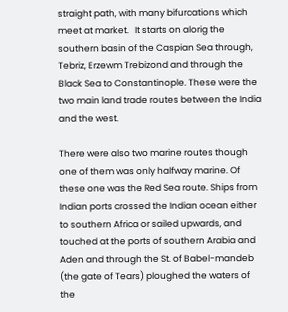straight path, with many bifurcations which meet at market.   It starts on alorig the southern basin of the Caspian Sea through, Tebriz, Erzewm Trebizond and through the Black Sea to Constantinople. These were the two main land trade routes between the India and the west.

There were also two marine routes though one of them was only halfway marine. Of these one was the Red Sea route. Ships from Indian ports crossed the Indian ocean either to southern Africa or sailed upwards, and touched at the ports of southern Arabia and Aden and through the St. of Babel-mandeb (the gate of Tears) ploughed the waters of the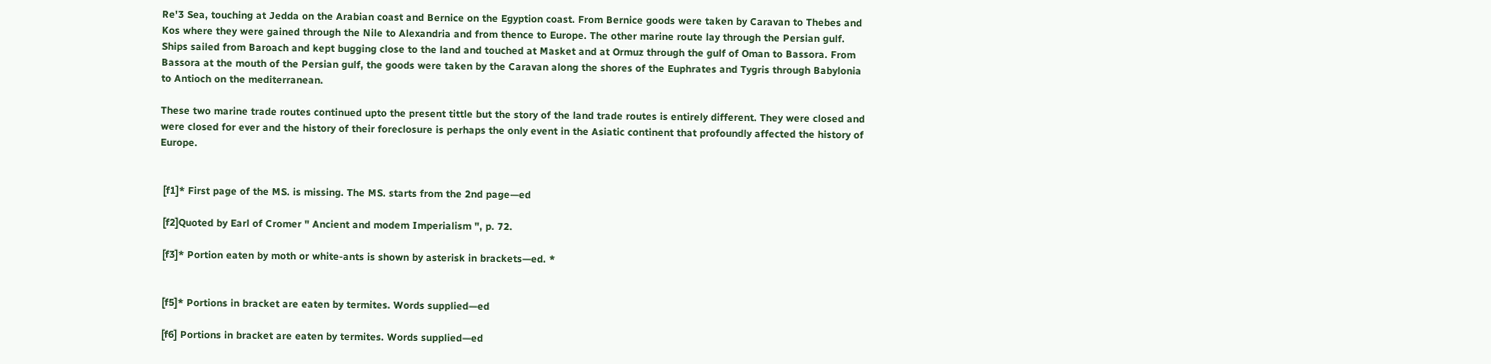Re'3 Sea, touching at Jedda on the Arabian coast and Bernice on the Egyption coast. From Bernice goods were taken by Caravan to Thebes and Kos where they were gained through the Nile to Alexandria and from thence to Europe. The other marine route lay through the Persian gulf. Ships sailed from Baroach and kept bugging close to the land and touched at Masket and at Ormuz through the gulf of Oman to Bassora. From Bassora at the mouth of the Persian gulf, the goods were taken by the Caravan along the shores of the Euphrates and Tygris through Babylonia to Antioch on the mediterranean.

These two marine trade routes continued upto the present tittle but the story of the land trade routes is entirely different. They were closed and were closed for ever and the history of their foreclosure is perhaps the only event in the Asiatic continent that profoundly affected the history of Europe.


 [f1]* First page of the MS. is missing. The MS. starts from the 2nd page—ed

 [f2]Quoted by Earl of Cromer " Ancient and modem Imperialism ", p. 72.

 [f3]* Portion eaten by moth or white-ants is shown by asterisk in brackets—ed. *


 [f5]* Portions in bracket are eaten by termites. Words supplied—ed

 [f6] Portions in bracket are eaten by termites. Words supplied—ed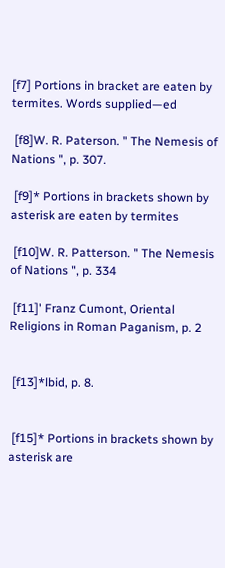[f7] Portions in bracket are eaten by termites. Words supplied—ed

 [f8]W. R. Paterson. " The Nemesis of Nations ", p. 307.

 [f9]* Portions in brackets shown by asterisk are eaten by termites

 [f10]W. R. Patterson. " The Nemesis of Nations ", p. 334

 [f11]' Franz Cumont, Oriental Religions in Roman Paganism, p. 2


 [f13]*lbid, p. 8.


 [f15]* Portions in brackets shown by asterisk are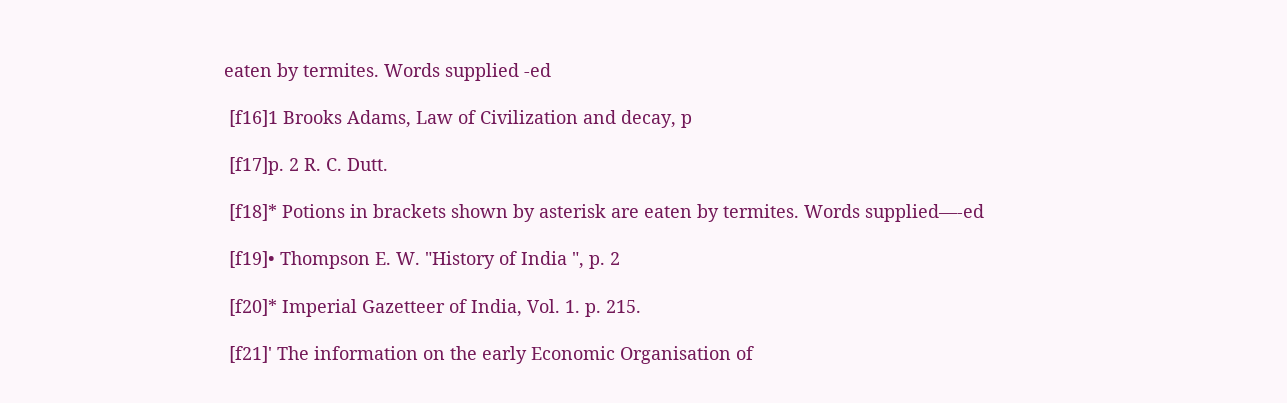eaten by termites. Words supplied -ed

 [f16]1 Brooks Adams, Law of Civilization and decay, p

 [f17]p. 2 R. C. Dutt.

 [f18]* Potions in brackets shown by asterisk are eaten by termites. Words supplied—-ed

 [f19]• Thompson E. W. "History of India ", p. 2

 [f20]* Imperial Gazetteer of India, Vol. 1. p. 215.

 [f21]' The information on the early Economic Organisation of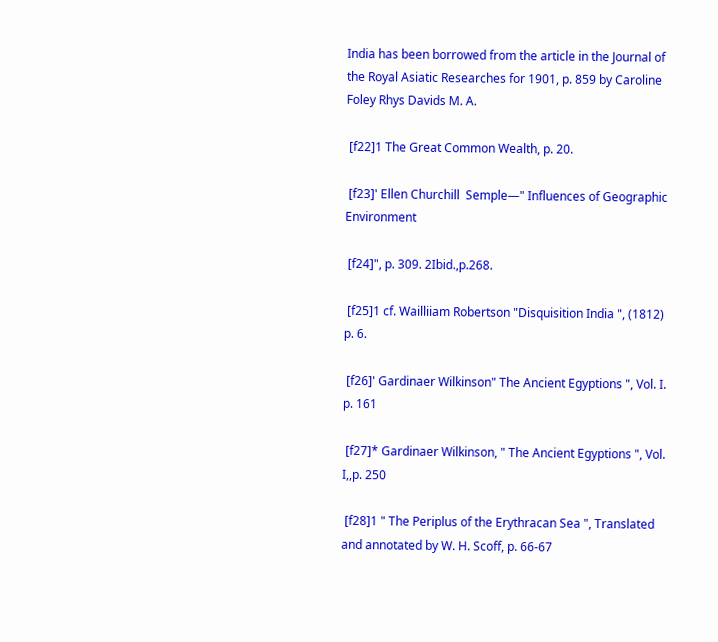India has been borrowed from the article in the Journal of the Royal Asiatic Researches for 1901, p. 859 by Caroline Foley Rhys Davids M. A.

 [f22]1 The Great Common Wealth, p. 20.

 [f23]' Ellen Churchill  Semple—" Influences of Geographic Environment

 [f24]", p. 309. 2Ibid.,p.268.

 [f25]1 cf. Wailliiam Robertson "Disquisition India ", (1812) p. 6.

 [f26]' Gardinaer Wilkinson" The Ancient Egyptions ", Vol. I. p. 161

 [f27]* Gardinaer Wilkinson, " The Ancient Egyptions ", Vol. I,,p. 250

 [f28]1 " The Periplus of the Erythracan Sea ", Translated and annotated by W. H. Scoff, p. 66-67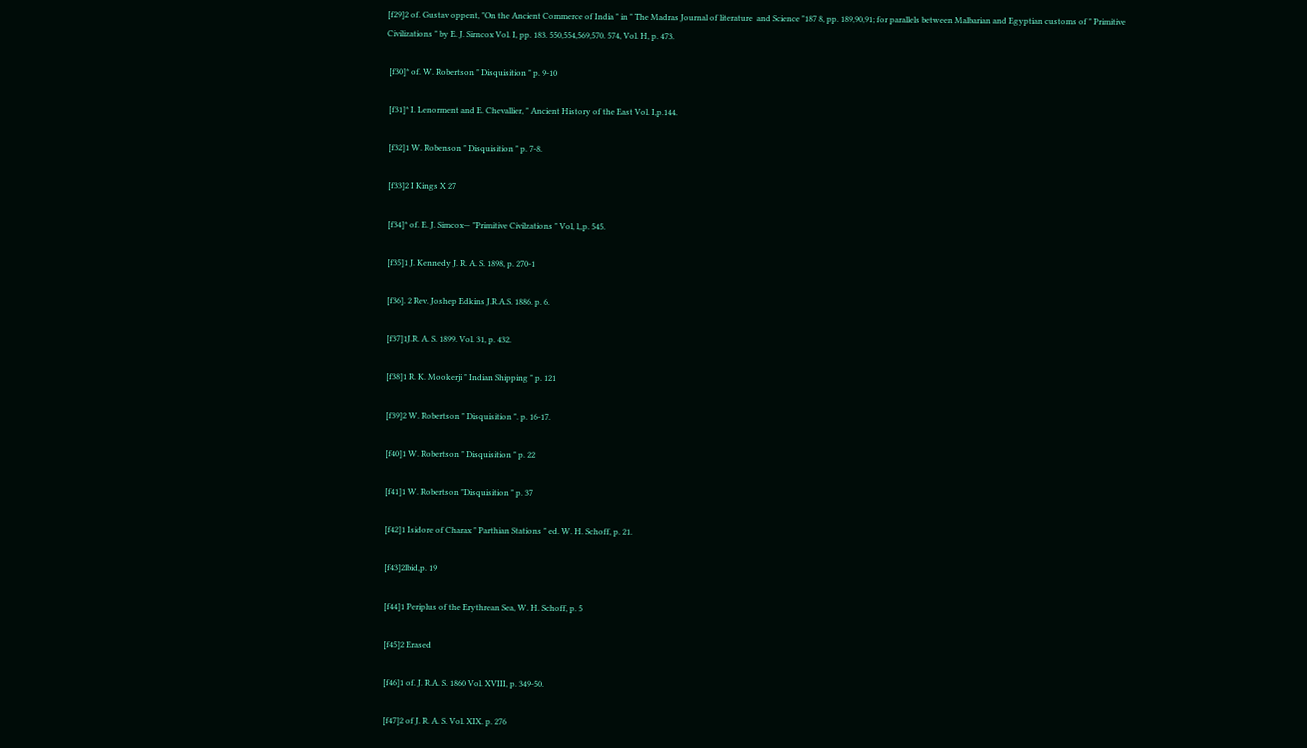[f29]2 of. Gustav oppent, "On the Ancient Commerce of India " in " The Madras Journal of literature  and Science "187 8, pp. 189,90,91; for parallels between Malbarian and Egyptian customs of " Primitive Civilizations " by E. J. Sirncox Vol. I, pp. 183. 550,554,569,570. 574, Vol. H, p. 473.

 [f30]* of. W. Robertson " Disquisition " p. 9-10

 [f31]* I. Lenorment and E. Chevallier, " Ancient History of the East Vol. I,p.144.

 [f32]1 W. Robenson " Disquisition " p. 7-8.

 [f33]2 I Kings X 27

 [f34]* of. E. J. Simcox— "Primitive Civilzations " Vol, l,,p. 545.

 [f35]1 J. Kennedy J. R. A. S. 1898, p. 270-1

 [f36]. 2 Rev. Joshep Edkins J.R.A.S. 1886. p. 6.

 [f37]1J.R. A. S. 1899. Vol. 31, p. 432.

 [f38]1 R. K. Mookerji " Indian Shipping " p. 121

 [f39]2 W. Robertson " Disquisition ". p. 16-17.

 [f40]1 W. Robertson " Disquisition " p. 22

 [f41]1 W. Robertson "Disquisition " p. 37

 [f42]1 Isidore of Charax " Parthian Stations " ed. W. H. Schoff, p. 21.

 [f43]2lbid,p. 19

 [f44]1 Periplus of the Erythrean Sea, W. H. Schoff, p. 5

 [f45]2 Erased

 [f46]1 of. J. R.A. S. 1860 Vol. XVIII, p. 349-50.

 [f47]2 of J. R. A. S. Vol. XIX. p. 276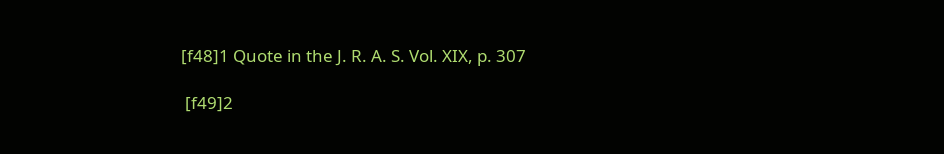[f48]1 Quote in the J. R. A. S. Vol. XIX, p. 307

 [f49]2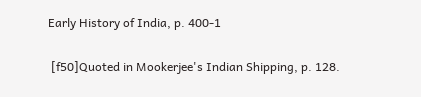Early History of India, p. 400-1

 [f50]Quoted in Mookerjee's Indian Shipping, p. 128.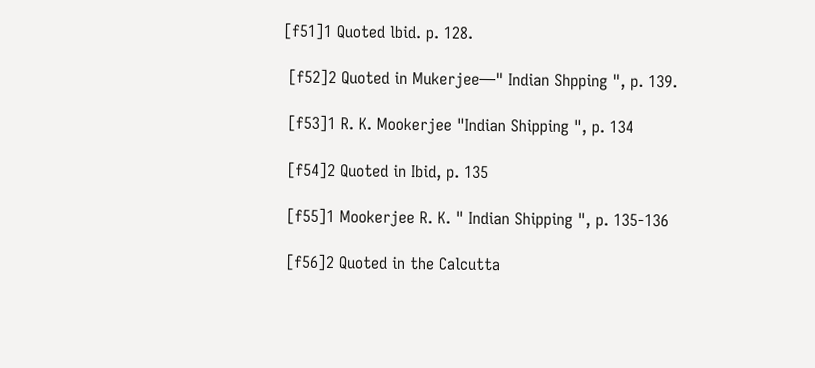[f51]1 Quoted lbid. p. 128.

 [f52]2 Quoted in Mukerjee—" Indian Shpping ", p. 139.

 [f53]1 R. K. Mookerjee "Indian Shipping ", p. 134

 [f54]2 Quoted in Ibid, p. 135

 [f55]1 Mookerjee R. K. " Indian Shipping ", p. 135-136

 [f56]2 Quoted in the Calcutta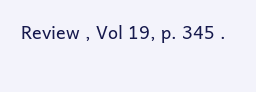Review , Vol 19, p. 345 .